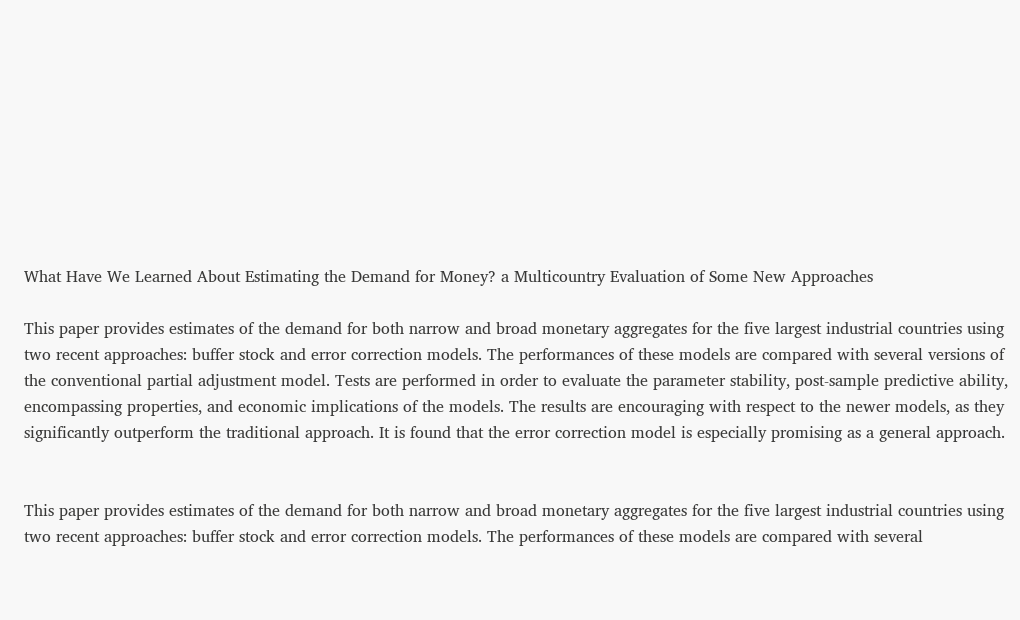What Have We Learned About Estimating the Demand for Money? a Multicountry Evaluation of Some New Approaches

This paper provides estimates of the demand for both narrow and broad monetary aggregates for the five largest industrial countries using two recent approaches: buffer stock and error correction models. The performances of these models are compared with several versions of the conventional partial adjustment model. Tests are performed in order to evaluate the parameter stability, post-sample predictive ability, encompassing properties, and economic implications of the models. The results are encouraging with respect to the newer models, as they significantly outperform the traditional approach. It is found that the error correction model is especially promising as a general approach.


This paper provides estimates of the demand for both narrow and broad monetary aggregates for the five largest industrial countries using two recent approaches: buffer stock and error correction models. The performances of these models are compared with several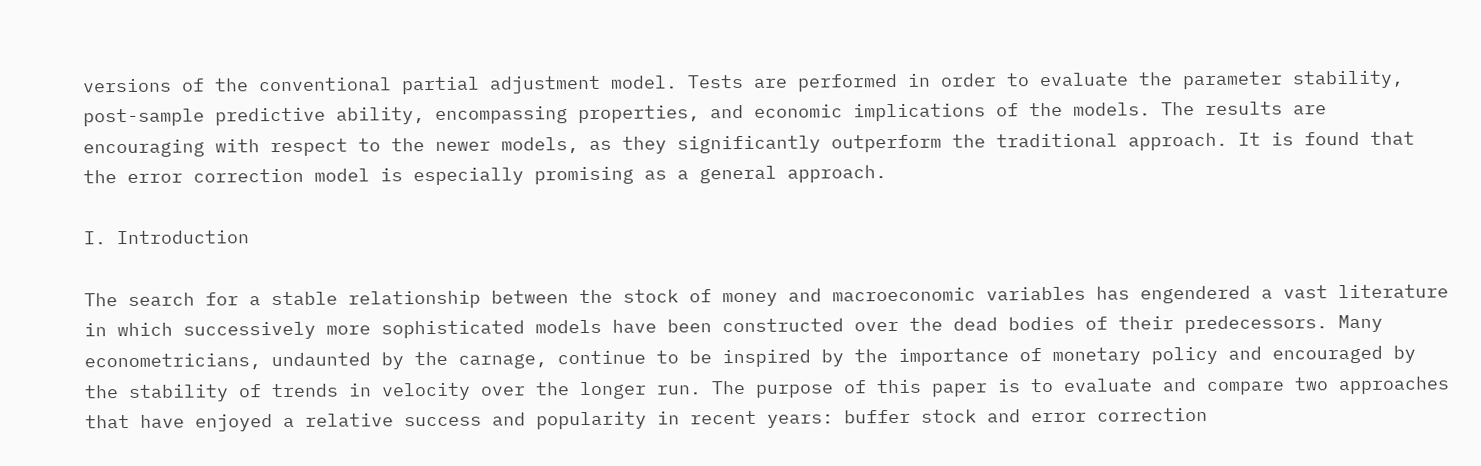versions of the conventional partial adjustment model. Tests are performed in order to evaluate the parameter stability, post-sample predictive ability, encompassing properties, and economic implications of the models. The results are encouraging with respect to the newer models, as they significantly outperform the traditional approach. It is found that the error correction model is especially promising as a general approach.

I. Introduction

The search for a stable relationship between the stock of money and macroeconomic variables has engendered a vast literature in which successively more sophisticated models have been constructed over the dead bodies of their predecessors. Many econometricians, undaunted by the carnage, continue to be inspired by the importance of monetary policy and encouraged by the stability of trends in velocity over the longer run. The purpose of this paper is to evaluate and compare two approaches that have enjoyed a relative success and popularity in recent years: buffer stock and error correction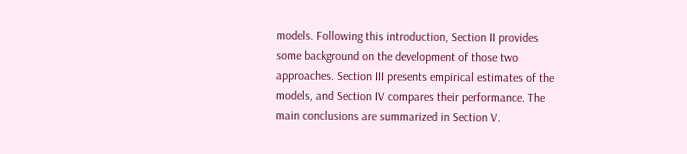models. Following this introduction, Section II provides some background on the development of those two approaches. Section III presents empirical estimates of the models, and Section IV compares their performance. The main conclusions are summarized in Section V.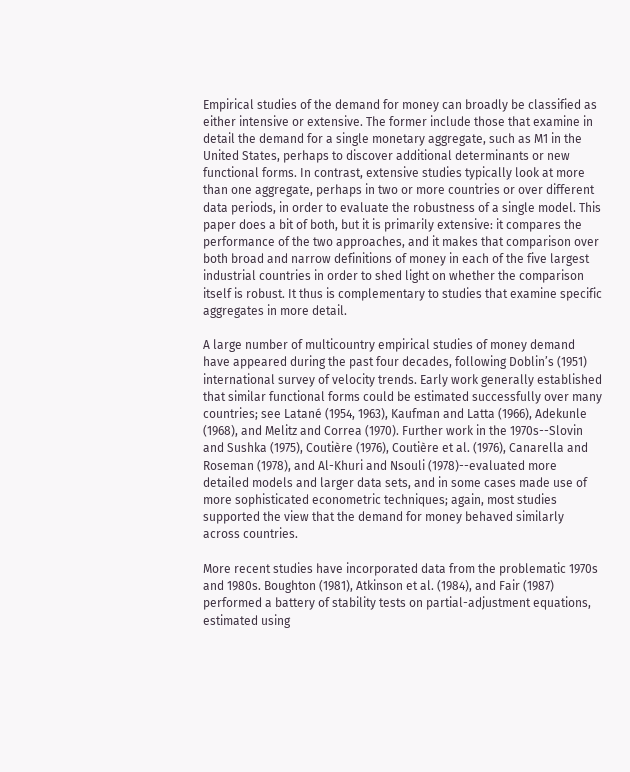Empirical studies of the demand for money can broadly be classified as either intensive or extensive. The former include those that examine in detail the demand for a single monetary aggregate, such as M1 in the United States, perhaps to discover additional determinants or new functional forms. In contrast, extensive studies typically look at more than one aggregate, perhaps in two or more countries or over different data periods, in order to evaluate the robustness of a single model. This paper does a bit of both, but it is primarily extensive: it compares the performance of the two approaches, and it makes that comparison over both broad and narrow definitions of money in each of the five largest industrial countries in order to shed light on whether the comparison itself is robust. It thus is complementary to studies that examine specific aggregates in more detail.

A large number of multicountry empirical studies of money demand have appeared during the past four decades, following Doblin’s (1951) international survey of velocity trends. Early work generally established that similar functional forms could be estimated successfully over many countries; see Latané (1954, 1963), Kaufman and Latta (1966), Adekunle (1968), and Melitz and Correa (1970). Further work in the 1970s--Slovin and Sushka (1975), Coutière (1976), Coutière et al. (1976), Canarella and Roseman (1978), and Al-Khuri and Nsouli (1978)--evaluated more detailed models and larger data sets, and in some cases made use of more sophisticated econometric techniques; again, most studies supported the view that the demand for money behaved similarly across countries.

More recent studies have incorporated data from the problematic 1970s and 1980s. Boughton (1981), Atkinson et al. (1984), and Fair (1987) performed a battery of stability tests on partial-adjustment equations, estimated using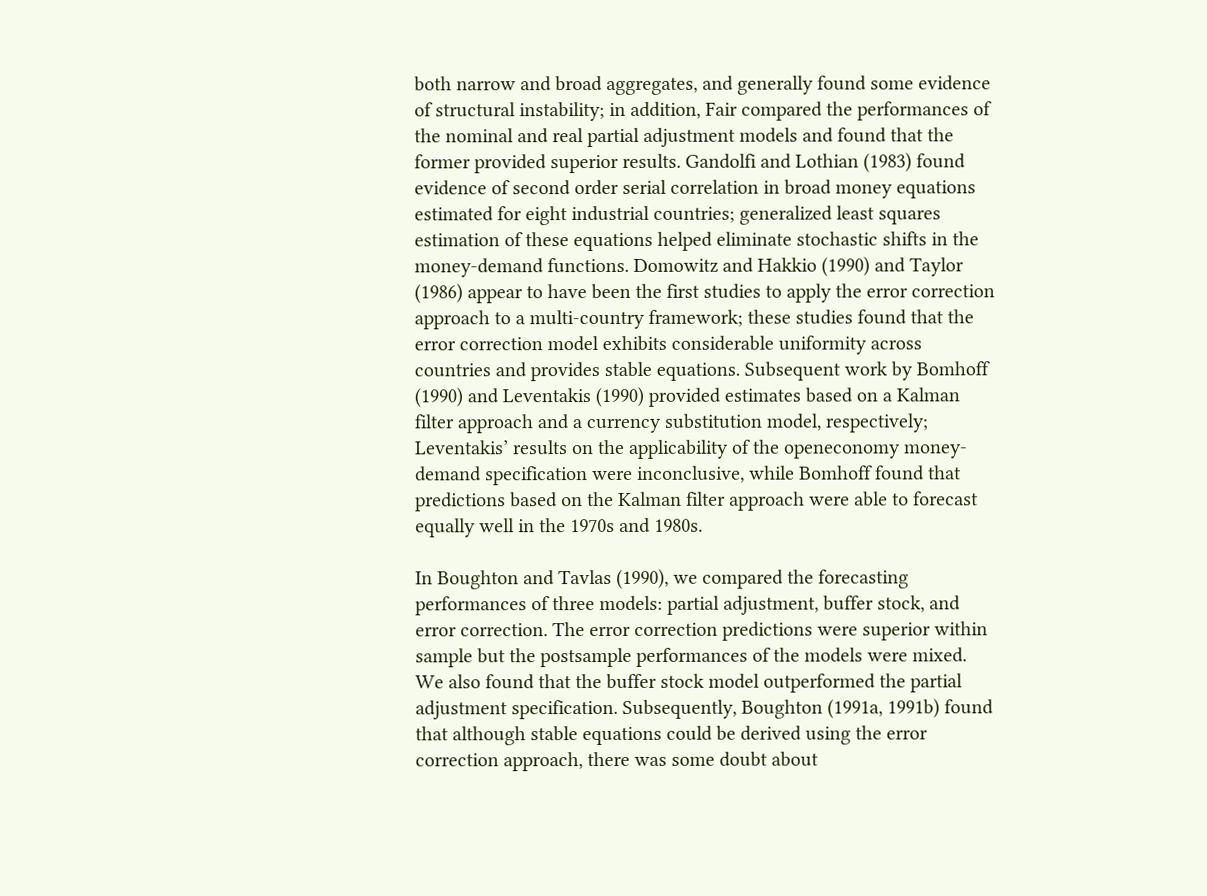both narrow and broad aggregates, and generally found some evidence of structural instability; in addition, Fair compared the performances of the nominal and real partial adjustment models and found that the former provided superior results. Gandolfi and Lothian (1983) found evidence of second order serial correlation in broad money equations estimated for eight industrial countries; generalized least squares estimation of these equations helped eliminate stochastic shifts in the money-demand functions. Domowitz and Hakkio (1990) and Taylor (1986) appear to have been the first studies to apply the error correction approach to a multi-country framework; these studies found that the error correction model exhibits considerable uniformity across countries and provides stable equations. Subsequent work by Bomhoff (1990) and Leventakis (1990) provided estimates based on a Kalman filter approach and a currency substitution model, respectively; Leventakis’ results on the applicability of the openeconomy money-demand specification were inconclusive, while Bomhoff found that predictions based on the Kalman filter approach were able to forecast equally well in the 1970s and 1980s.

In Boughton and Tavlas (1990), we compared the forecasting performances of three models: partial adjustment, buffer stock, and error correction. The error correction predictions were superior within sample but the postsample performances of the models were mixed. We also found that the buffer stock model outperformed the partial adjustment specification. Subsequently, Boughton (1991a, 1991b) found that although stable equations could be derived using the error correction approach, there was some doubt about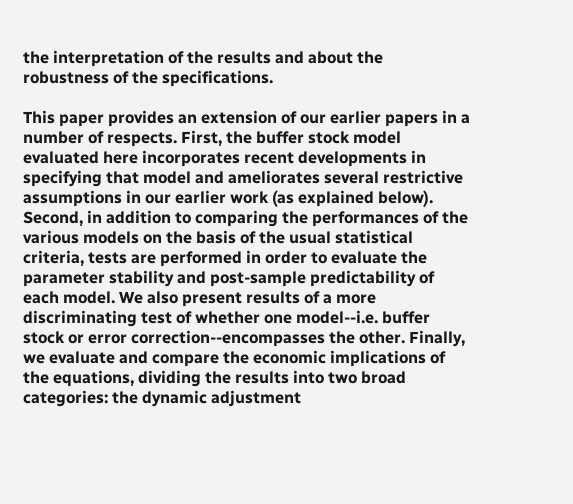the interpretation of the results and about the robustness of the specifications.

This paper provides an extension of our earlier papers in a number of respects. First, the buffer stock model evaluated here incorporates recent developments in specifying that model and ameliorates several restrictive assumptions in our earlier work (as explained below). Second, in addition to comparing the performances of the various models on the basis of the usual statistical criteria, tests are performed in order to evaluate the parameter stability and post-sample predictability of each model. We also present results of a more discriminating test of whether one model--i.e. buffer stock or error correction--encompasses the other. Finally, we evaluate and compare the economic implications of the equations, dividing the results into two broad categories: the dynamic adjustment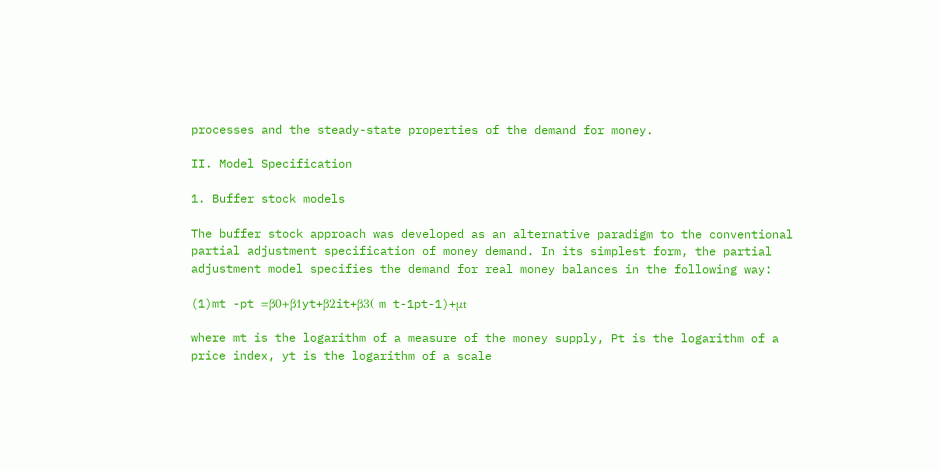processes and the steady-state properties of the demand for money.

II. Model Specification

1. Buffer stock models

The buffer stock approach was developed as an alternative paradigm to the conventional partial adjustment specification of money demand. In its simplest form, the partial adjustment model specifies the demand for real money balances in the following way:

(1)mt -pt =β0+β1yt+β2it+β3( m t-1pt-1)+μt

where mt is the logarithm of a measure of the money supply, Pt is the logarithm of a price index, yt is the logarithm of a scale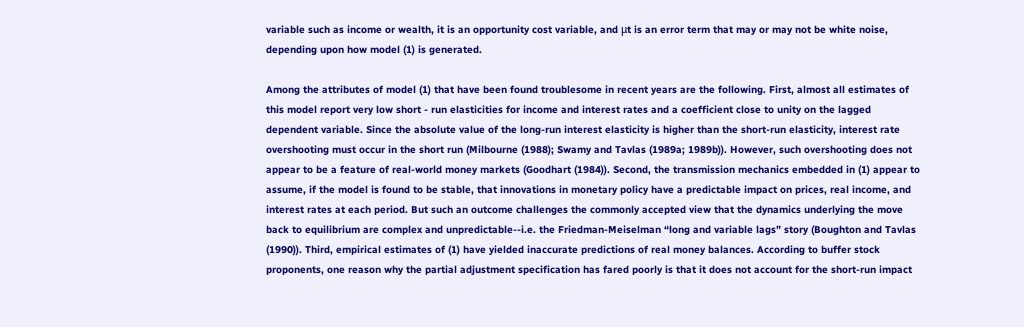variable such as income or wealth, it is an opportunity cost variable, and μt is an error term that may or may not be white noise, depending upon how model (1) is generated.

Among the attributes of model (1) that have been found troublesome in recent years are the following. First, almost all estimates of this model report very low short - run elasticities for income and interest rates and a coefficient close to unity on the lagged dependent variable. Since the absolute value of the long-run interest elasticity is higher than the short-run elasticity, interest rate overshooting must occur in the short run (Milbourne (1988); Swamy and Tavlas (1989a; 1989b)). However, such overshooting does not appear to be a feature of real-world money markets (Goodhart (1984)). Second, the transmission mechanics embedded in (1) appear to assume, if the model is found to be stable, that innovations in monetary policy have a predictable impact on prices, real income, and interest rates at each period. But such an outcome challenges the commonly accepted view that the dynamics underlying the move back to equilibrium are complex and unpredictable--i.e. the Friedman-Meiselman “long and variable lags” story (Boughton and Tavlas (1990)). Third, empirical estimates of (1) have yielded inaccurate predictions of real money balances. According to buffer stock proponents, one reason why the partial adjustment specification has fared poorly is that it does not account for the short-run impact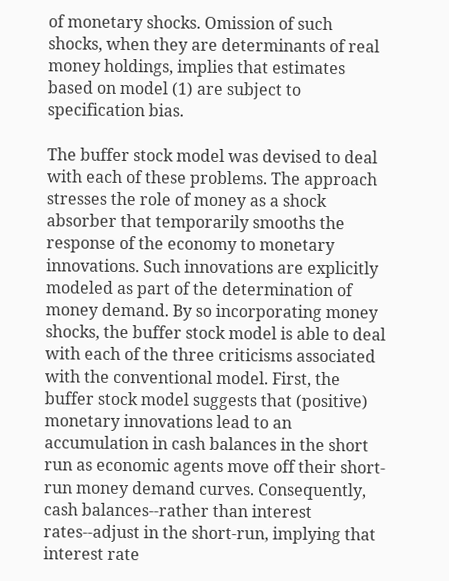of monetary shocks. Omission of such shocks, when they are determinants of real money holdings, implies that estimates based on model (1) are subject to specification bias.

The buffer stock model was devised to deal with each of these problems. The approach stresses the role of money as a shock absorber that temporarily smooths the response of the economy to monetary innovations. Such innovations are explicitly modeled as part of the determination of money demand. By so incorporating money shocks, the buffer stock model is able to deal with each of the three criticisms associated with the conventional model. First, the buffer stock model suggests that (positive) monetary innovations lead to an accumulation in cash balances in the short run as economic agents move off their short-run money demand curves. Consequently, cash balances--rather than interest rates--adjust in the short-run, implying that interest rate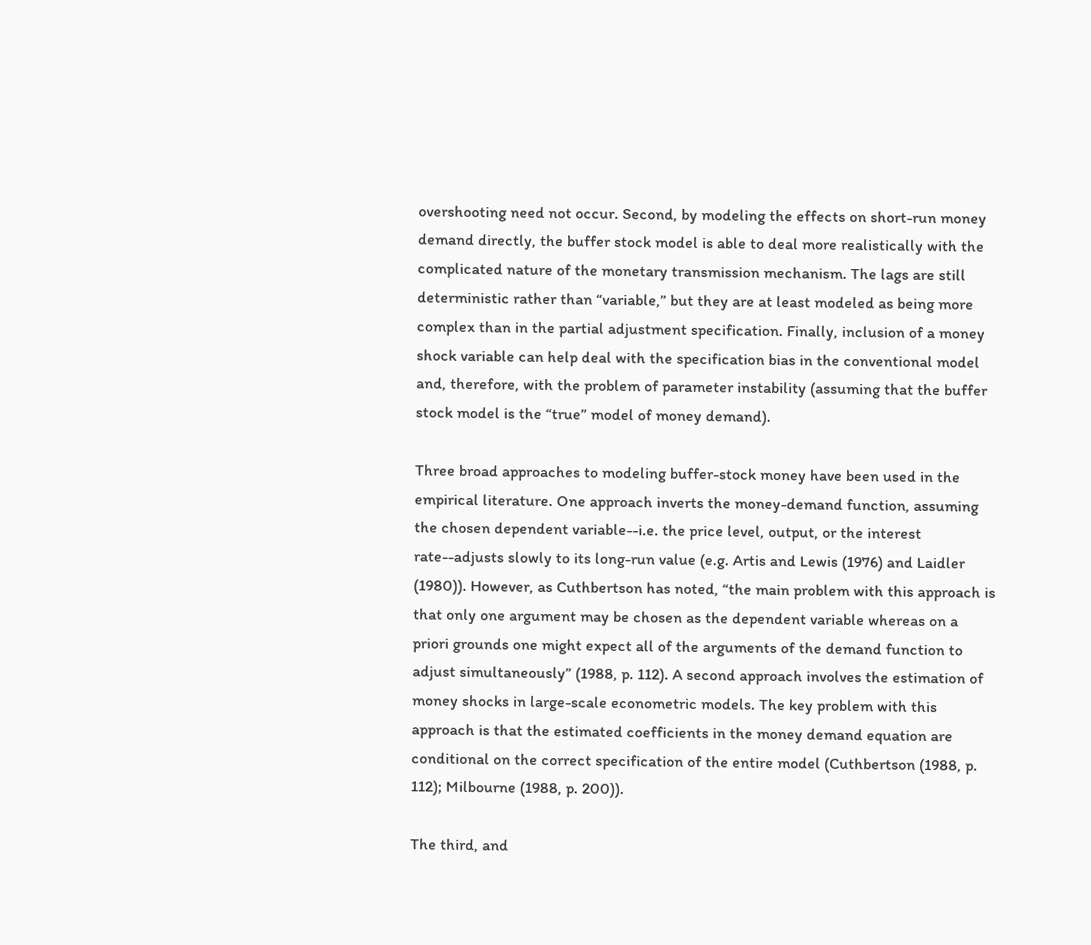overshooting need not occur. Second, by modeling the effects on short-run money demand directly, the buffer stock model is able to deal more realistically with the complicated nature of the monetary transmission mechanism. The lags are still deterministic rather than “variable,” but they are at least modeled as being more complex than in the partial adjustment specification. Finally, inclusion of a money shock variable can help deal with the specification bias in the conventional model and, therefore, with the problem of parameter instability (assuming that the buffer stock model is the “true” model of money demand).

Three broad approaches to modeling buffer-stock money have been used in the empirical literature. One approach inverts the money-demand function, assuming the chosen dependent variable--i.e. the price level, output, or the interest rate--adjusts slowly to its long-run value (e.g. Artis and Lewis (1976) and Laidler (1980)). However, as Cuthbertson has noted, “the main problem with this approach is that only one argument may be chosen as the dependent variable whereas on a priori grounds one might expect all of the arguments of the demand function to adjust simultaneously” (1988, p. 112). A second approach involves the estimation of money shocks in large-scale econometric models. The key problem with this approach is that the estimated coefficients in the money demand equation are conditional on the correct specification of the entire model (Cuthbertson (1988, p. 112); Milbourne (1988, p. 200)).

The third, and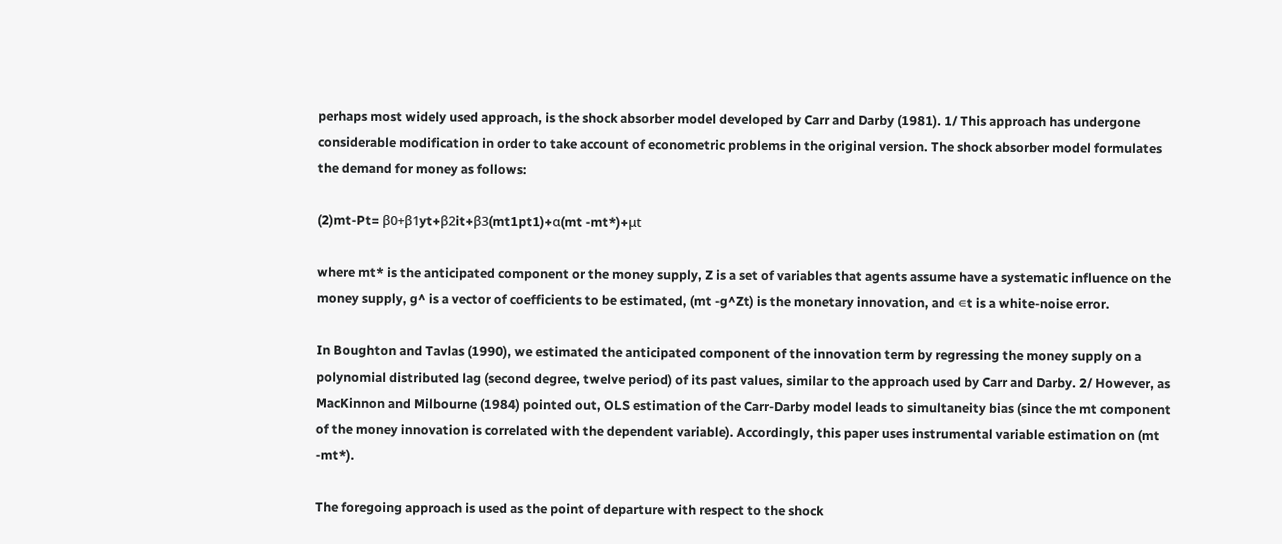perhaps most widely used approach, is the shock absorber model developed by Carr and Darby (1981). 1/ This approach has undergone considerable modification in order to take account of econometric problems in the original version. The shock absorber model formulates the demand for money as follows:

(2)mt-Pt= β0+β1yt+β2it+β3(mt1pt1)+α(mt -mt*)+μt

where mt* is the anticipated component or the money supply, Z is a set of variables that agents assume have a systematic influence on the money supply, g^ is a vector of coefficients to be estimated, (mt -g^Zt) is the monetary innovation, and ∊t is a white-noise error.

In Boughton and Tavlas (1990), we estimated the anticipated component of the innovation term by regressing the money supply on a polynomial distributed lag (second degree, twelve period) of its past values, similar to the approach used by Carr and Darby. 2/ However, as MacKinnon and Milbourne (1984) pointed out, OLS estimation of the Carr-Darby model leads to simultaneity bias (since the mt component of the money innovation is correlated with the dependent variable). Accordingly, this paper uses instrumental variable estimation on (mt -mt*).

The foregoing approach is used as the point of departure with respect to the shock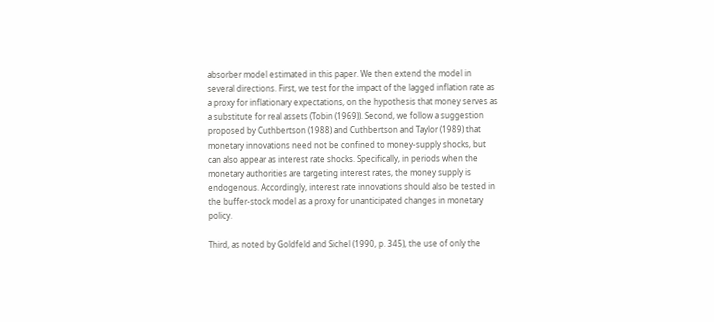absorber model estimated in this paper. We then extend the model in several directions. First, we test for the impact of the lagged inflation rate as a proxy for inflationary expectations, on the hypothesis that money serves as a substitute for real assets (Tobin (1969)). Second, we follow a suggestion proposed by Cuthbertson (1988) and Cuthbertson and Taylor (1989) that monetary innovations need not be confined to money-supply shocks, but can also appear as interest rate shocks. Specifically, in periods when the monetary authorities are targeting interest rates, the money supply is endogenous. Accordingly, interest rate innovations should also be tested in the buffer-stock model as a proxy for unanticipated changes in monetary policy.

Third, as noted by Goldfeld and Sichel (1990, p. 345), the use of only the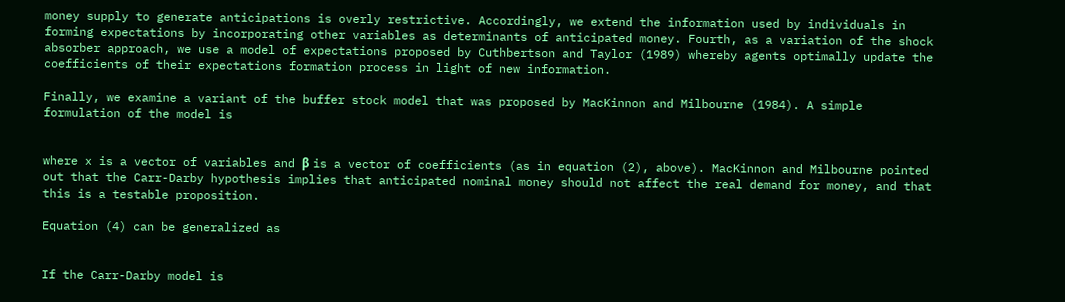money supply to generate anticipations is overly restrictive. Accordingly, we extend the information used by individuals in forming expectations by incorporating other variables as determinants of anticipated money. Fourth, as a variation of the shock absorber approach, we use a model of expectations proposed by Cuthbertson and Taylor (1989) whereby agents optimally update the coefficients of their expectations formation process in light of new information.

Finally, we examine a variant of the buffer stock model that was proposed by MacKinnon and Milbourne (1984). A simple formulation of the model is


where x is a vector of variables and β is a vector of coefficients (as in equation (2), above). MacKinnon and Milbourne pointed out that the Carr-Darby hypothesis implies that anticipated nominal money should not affect the real demand for money, and that this is a testable proposition.

Equation (4) can be generalized as


If the Carr-Darby model is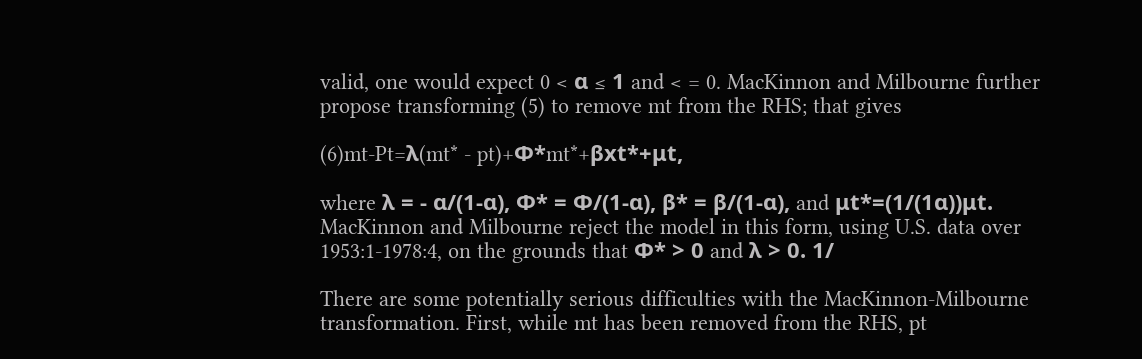valid, one would expect 0 < α ≤ 1 and < = 0. MacKinnon and Milbourne further propose transforming (5) to remove mt from the RHS; that gives

(6)mt-Pt=λ(mt* - pt)+Φ*mt*+βxt*+μt,

where λ = - α/(1-α), Φ* = Φ/(1-α), β* = β/(1-α), and μt*=(1/(1α))μt. MacKinnon and Milbourne reject the model in this form, using U.S. data over 1953:1-1978:4, on the grounds that Φ* > 0 and λ > 0. 1/

There are some potentially serious difficulties with the MacKinnon-Milbourne transformation. First, while mt has been removed from the RHS, pt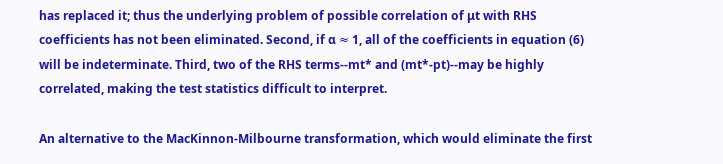has replaced it; thus the underlying problem of possible correlation of μt with RHS coefficients has not been eliminated. Second, if α ≈ 1, all of the coefficients in equation (6) will be indeterminate. Third, two of the RHS terms--mt* and (mt*-pt)--may be highly correlated, making the test statistics difficult to interpret.

An alternative to the MacKinnon-Milbourne transformation, which would eliminate the first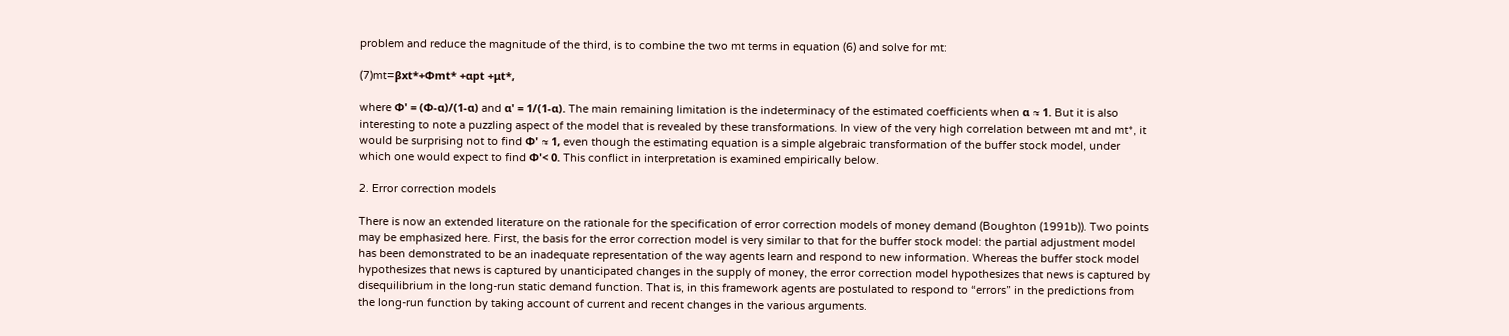problem and reduce the magnitude of the third, is to combine the two mt terms in equation (6) and solve for mt:

(7)mt=βxt*+Φmt* +αpt +μt*,

where Φ' = (Φ-α)/(1-α) and α' = 1/(1-α). The main remaining limitation is the indeterminacy of the estimated coefficients when α ≈ 1. But it is also interesting to note a puzzling aspect of the model that is revealed by these transformations. In view of the very high correlation between mt and mt*, it would be surprising not to find Φ' ≈ 1, even though the estimating equation is a simple algebraic transformation of the buffer stock model, under which one would expect to find Φ'< 0. This conflict in interpretation is examined empirically below.

2. Error correction models

There is now an extended literature on the rationale for the specification of error correction models of money demand (Boughton (1991b)). Two points may be emphasized here. First, the basis for the error correction model is very similar to that for the buffer stock model: the partial adjustment model has been demonstrated to be an inadequate representation of the way agents learn and respond to new information. Whereas the buffer stock model hypothesizes that news is captured by unanticipated changes in the supply of money, the error correction model hypothesizes that news is captured by disequilibrium in the long-run static demand function. That is, in this framework agents are postulated to respond to “errors” in the predictions from the long-run function by taking account of current and recent changes in the various arguments.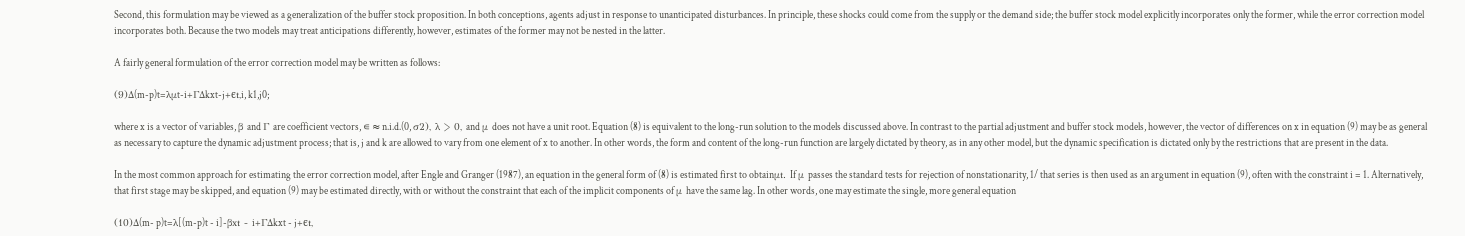Second, this formulation may be viewed as a generalization of the buffer stock proposition. In both conceptions, agents adjust in response to unanticipated disturbances. In principle, these shocks could come from the supply or the demand side; the buffer stock model explicitly incorporates only the former, while the error correction model incorporates both. Because the two models may treat anticipations differently, however, estimates of the former may not be nested in the latter.

A fairly general formulation of the error correction model may be written as follows:

(9)Δ(m-p)t=λμt-i+ΓΔkxt-j+ϵt,i, k1,j0;

where x is a vector of variables, β and Γ are coefficient vectors, ∊ ≈ n.i.d.(0, σ2), λ > 0, and μ does not have a unit root. Equation (8) is equivalent to the long-run solution to the models discussed above. In contrast to the partial adjustment and buffer stock models, however, the vector of differences on x in equation (9) may be as general as necessary to capture the dynamic adjustment process; that is, j and k are allowed to vary from one element of x to another. In other words, the form and content of the long-run function are largely dictated by theory, as in any other model, but the dynamic specification is dictated only by the restrictions that are present in the data.

In the most common approach for estimating the error correction model, after Engle and Granger (1987), an equation in the general form of (8) is estimated first to obtainμt. If μ passes the standard tests for rejection of nonstationarity, 1/ that series is then used as an argument in equation (9), often with the constraint i = 1. Alternatively, that first stage may be skipped, and equation (9) may be estimated directly, with or without the constraint that each of the implicit components of μ have the same lag. In other words, one may estimate the single, more general equation

(10)Δ(m- p)t=λ[(m-p)t - i]-βxt - i+ΓΔkxt - j+ϵt,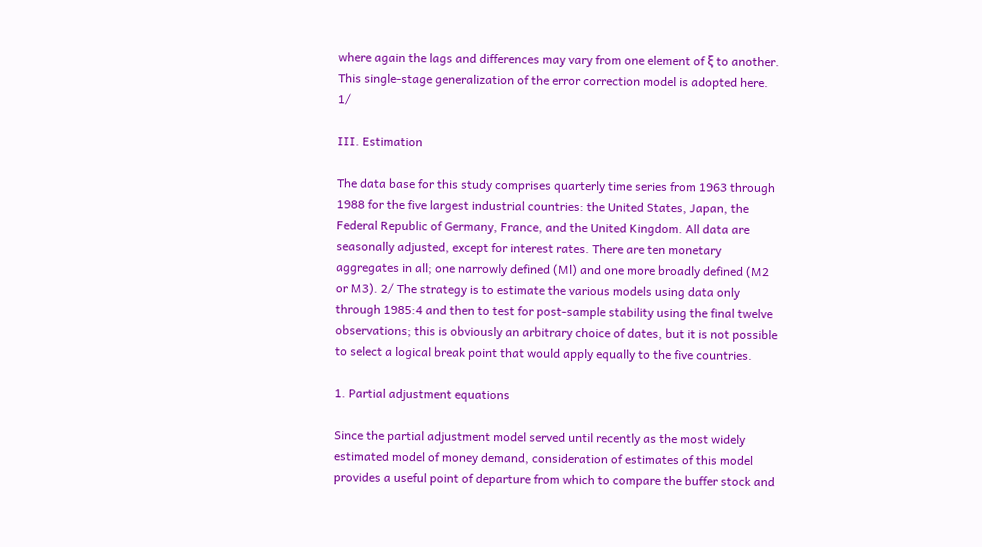where again the lags and differences may vary from one element of ξ to another. This single-stage generalization of the error correction model is adopted here. 1/

III. Estimation

The data base for this study comprises quarterly time series from 1963 through 1988 for the five largest industrial countries: the United States, Japan, the Federal Republic of Germany, France, and the United Kingdom. All data are seasonally adjusted, except for interest rates. There are ten monetary aggregates in all; one narrowly defined (Ml) and one more broadly defined (M2 or M3). 2/ The strategy is to estimate the various models using data only through 1985:4 and then to test for post-sample stability using the final twelve observations; this is obviously an arbitrary choice of dates, but it is not possible to select a logical break point that would apply equally to the five countries.

1. Partial adjustment equations

Since the partial adjustment model served until recently as the most widely estimated model of money demand, consideration of estimates of this model provides a useful point of departure from which to compare the buffer stock and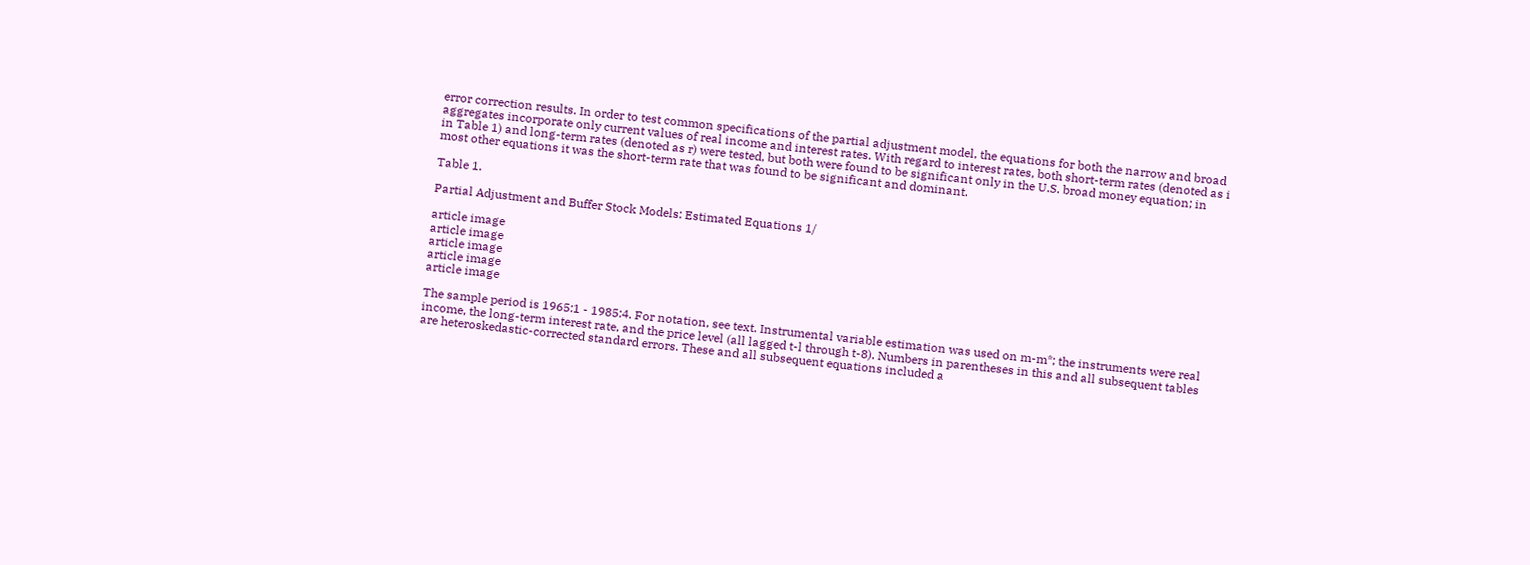error correction results. In order to test common specifications of the partial adjustment model, the equations for both the narrow and broad aggregates incorporate only current values of real income and interest rates. With regard to interest rates, both short-term rates (denoted as i in Table 1) and long-term rates (denoted as r) were tested, but both were found to be significant only in the U.S. broad money equation; in most other equations it was the short-term rate that was found to be significant and dominant.

Table 1.

Partial Adjustment and Buffer Stock Models: Estimated Equations 1/

article image
article image
article image
article image
article image

The sample period is 1965:1 - 1985:4. For notation, see text. Instrumental variable estimation was used on m-m*; the instruments were real income, the long-term interest rate, and the price level (all lagged t-l through t-8). Numbers in parentheses in this and all subsequent tables are heteroskedastic-corrected standard errors. These and all subsequent equations included a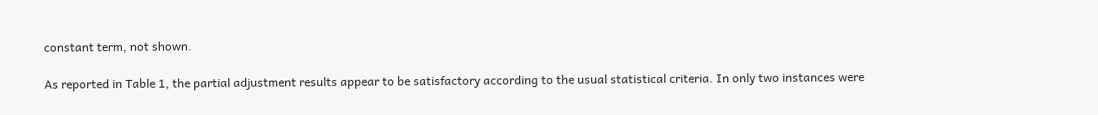constant term, not shown.

As reported in Table 1, the partial adjustment results appear to be satisfactory according to the usual statistical criteria. In only two instances were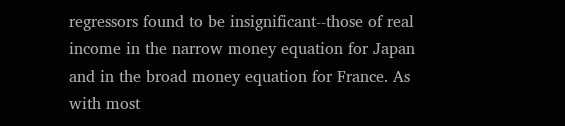regressors found to be insignificant--those of real income in the narrow money equation for Japan and in the broad money equation for France. As with most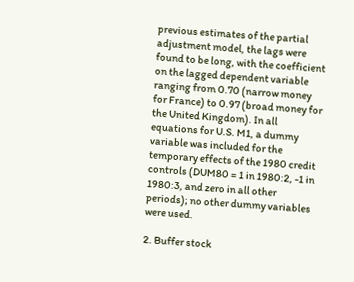previous estimates of the partial adjustment model, the lags were found to be long, with the coefficient on the lagged dependent variable ranging from 0.70 (narrow money for France) to 0.97 (broad money for the United Kingdom). In all equations for U.S. M1, a dummy variable was included for the temporary effects of the 1980 credit controls (DUM80 = 1 in 1980:2, -1 in 1980:3, and zero in all other periods); no other dummy variables were used.

2. Buffer stock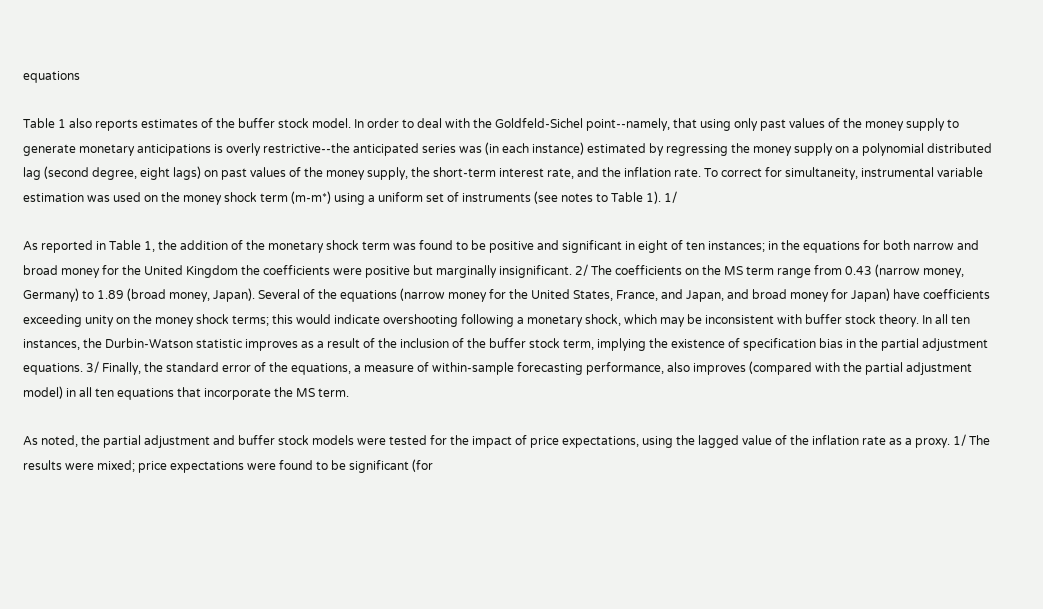equations

Table 1 also reports estimates of the buffer stock model. In order to deal with the Goldfeld-Sichel point--namely, that using only past values of the money supply to generate monetary anticipations is overly restrictive--the anticipated series was (in each instance) estimated by regressing the money supply on a polynomial distributed lag (second degree, eight lags) on past values of the money supply, the short-term interest rate, and the inflation rate. To correct for simultaneity, instrumental variable estimation was used on the money shock term (m-m*) using a uniform set of instruments (see notes to Table 1). 1/

As reported in Table 1, the addition of the monetary shock term was found to be positive and significant in eight of ten instances; in the equations for both narrow and broad money for the United Kingdom the coefficients were positive but marginally insignificant. 2/ The coefficients on the MS term range from 0.43 (narrow money, Germany) to 1.89 (broad money, Japan). Several of the equations (narrow money for the United States, France, and Japan, and broad money for Japan) have coefficients exceeding unity on the money shock terms; this would indicate overshooting following a monetary shock, which may be inconsistent with buffer stock theory. In all ten instances, the Durbin-Watson statistic improves as a result of the inclusion of the buffer stock term, implying the existence of specification bias in the partial adjustment equations. 3/ Finally, the standard error of the equations, a measure of within-sample forecasting performance, also improves (compared with the partial adjustment model) in all ten equations that incorporate the MS term.

As noted, the partial adjustment and buffer stock models were tested for the impact of price expectations, using the lagged value of the inflation rate as a proxy. 1/ The results were mixed; price expectations were found to be significant (for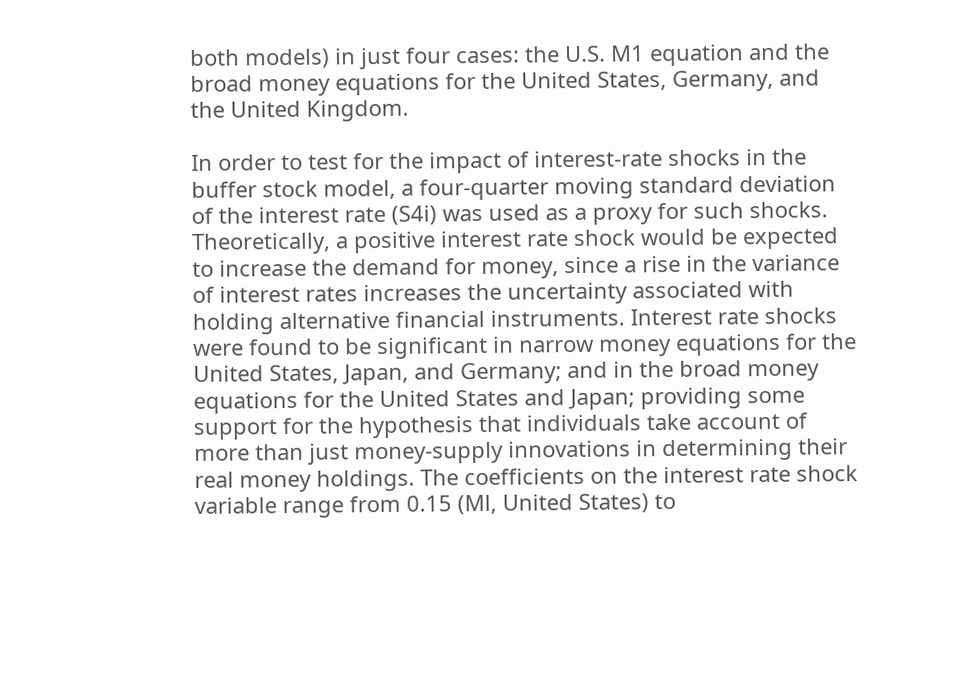both models) in just four cases: the U.S. M1 equation and the broad money equations for the United States, Germany, and the United Kingdom.

In order to test for the impact of interest-rate shocks in the buffer stock model, a four-quarter moving standard deviation of the interest rate (S4i) was used as a proxy for such shocks. Theoretically, a positive interest rate shock would be expected to increase the demand for money, since a rise in the variance of interest rates increases the uncertainty associated with holding alternative financial instruments. Interest rate shocks were found to be significant in narrow money equations for the United States, Japan, and Germany; and in the broad money equations for the United States and Japan; providing some support for the hypothesis that individuals take account of more than just money-supply innovations in determining their real money holdings. The coefficients on the interest rate shock variable range from 0.15 (Ml, United States) to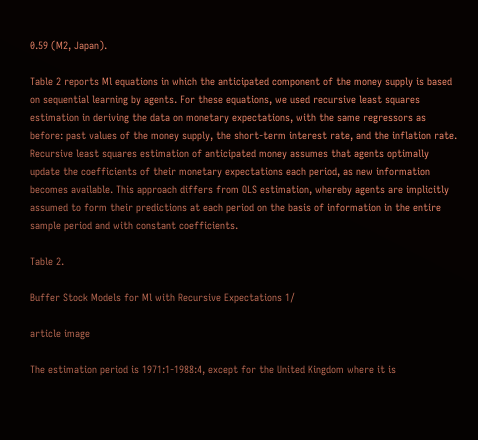0.59 (M2, Japan).

Table 2 reports Ml equations in which the anticipated component of the money supply is based on sequential learning by agents. For these equations, we used recursive least squares estimation in deriving the data on monetary expectations, with the same regressors as before: past values of the money supply, the short-term interest rate, and the inflation rate. Recursive least squares estimation of anticipated money assumes that agents optimally update the coefficients of their monetary expectations each period, as new information becomes available. This approach differs from OLS estimation, whereby agents are implicitly assumed to form their predictions at each period on the basis of information in the entire sample period and with constant coefficients.

Table 2.

Buffer Stock Models for Ml with Recursive Expectations 1/

article image

The estimation period is 1971:1-1988:4, except for the United Kingdom where it is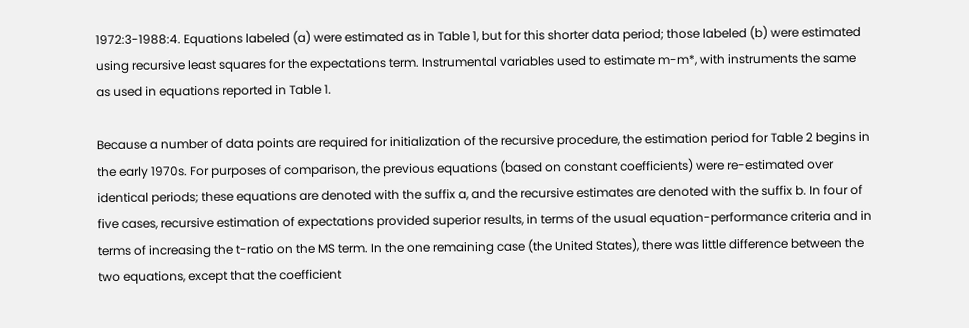1972:3-1988:4. Equations labeled (a) were estimated as in Table 1, but for this shorter data period; those labeled (b) were estimated using recursive least squares for the expectations term. Instrumental variables used to estimate m-m*, with instruments the same as used in equations reported in Table 1.

Because a number of data points are required for initialization of the recursive procedure, the estimation period for Table 2 begins in the early 1970s. For purposes of comparison, the previous equations (based on constant coefficients) were re-estimated over identical periods; these equations are denoted with the suffix a, and the recursive estimates are denoted with the suffix b. In four of five cases, recursive estimation of expectations provided superior results, in terms of the usual equation-performance criteria and in terms of increasing the t-ratio on the MS term. In the one remaining case (the United States), there was little difference between the two equations, except that the coefficient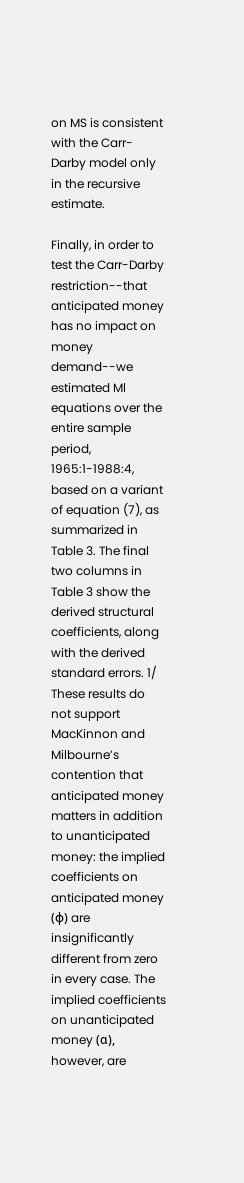on MS is consistent with the Carr-Darby model only in the recursive estimate.

Finally, in order to test the Carr-Darby restriction--that anticipated money has no impact on money demand--we estimated Ml equations over the entire sample period, 1965:1-1988:4, based on a variant of equation (7), as summarized in Table 3. The final two columns in Table 3 show the derived structural coefficients, along with the derived standard errors. 1/ These results do not support MacKinnon and Milbourne’s contention that anticipated money matters in addition to unanticipated money: the implied coefficients on anticipated money (φ) are insignificantly different from zero in every case. The implied coefficients on unanticipated money (α), however, are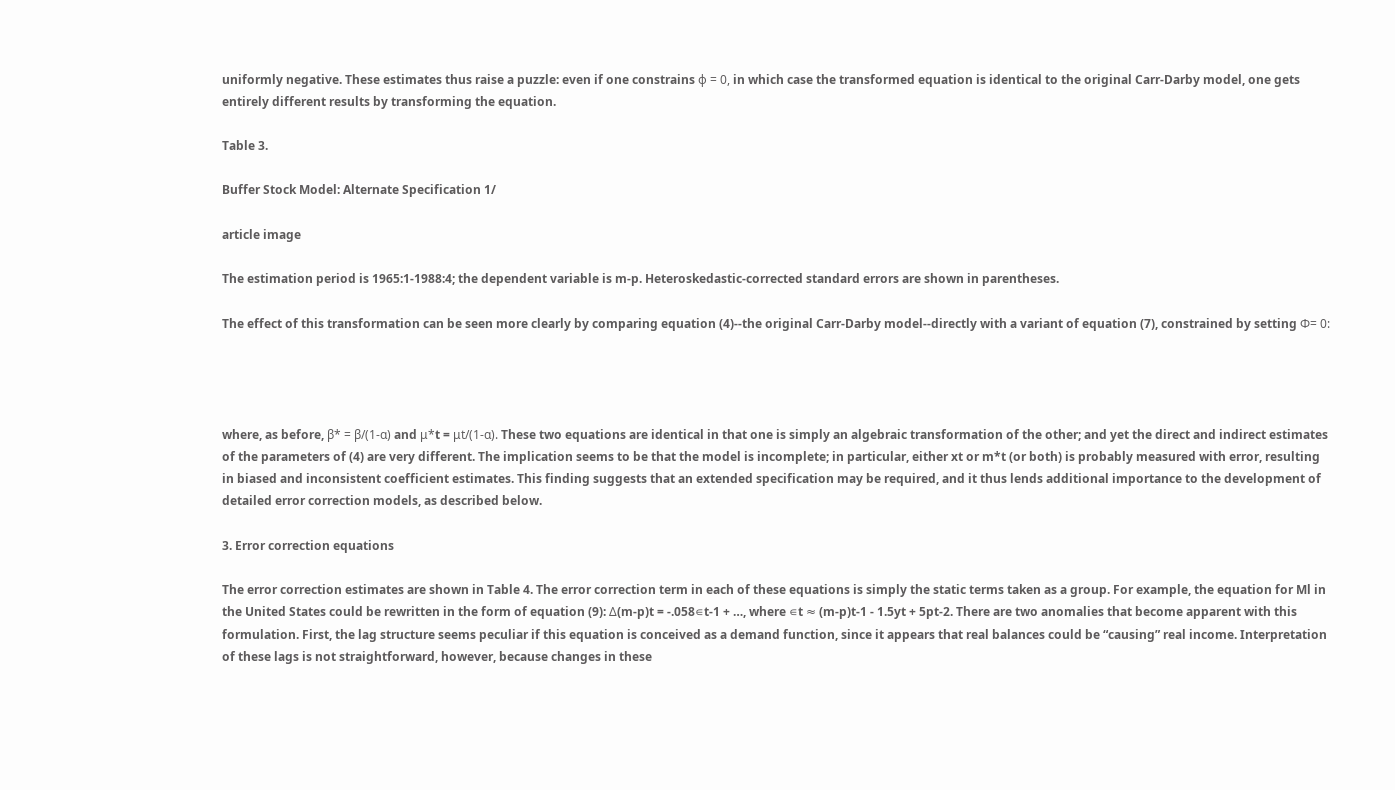uniformly negative. These estimates thus raise a puzzle: even if one constrains φ = 0, in which case the transformed equation is identical to the original Carr-Darby model, one gets entirely different results by transforming the equation.

Table 3.

Buffer Stock Model: Alternate Specification 1/

article image

The estimation period is 1965:1-1988:4; the dependent variable is m-p. Heteroskedastic-corrected standard errors are shown in parentheses.

The effect of this transformation can be seen more clearly by comparing equation (4)--the original Carr-Darby model--directly with a variant of equation (7), constrained by setting Φ= 0:




where, as before, β* = β/(1-α) and μ*t = μt/(1-α). These two equations are identical in that one is simply an algebraic transformation of the other; and yet the direct and indirect estimates of the parameters of (4) are very different. The implication seems to be that the model is incomplete; in particular, either xt or m*t (or both) is probably measured with error, resulting in biased and inconsistent coefficient estimates. This finding suggests that an extended specification may be required, and it thus lends additional importance to the development of detailed error correction models, as described below.

3. Error correction equations

The error correction estimates are shown in Table 4. The error correction term in each of these equations is simply the static terms taken as a group. For example, the equation for Ml in the United States could be rewritten in the form of equation (9): Δ(m-p)t = -.058∊t-1 + …, where ∊t ≈ (m-p)t-1 - 1.5yt + 5pt-2. There are two anomalies that become apparent with this formulation. First, the lag structure seems peculiar if this equation is conceived as a demand function, since it appears that real balances could be “causing” real income. Interpretation of these lags is not straightforward, however, because changes in these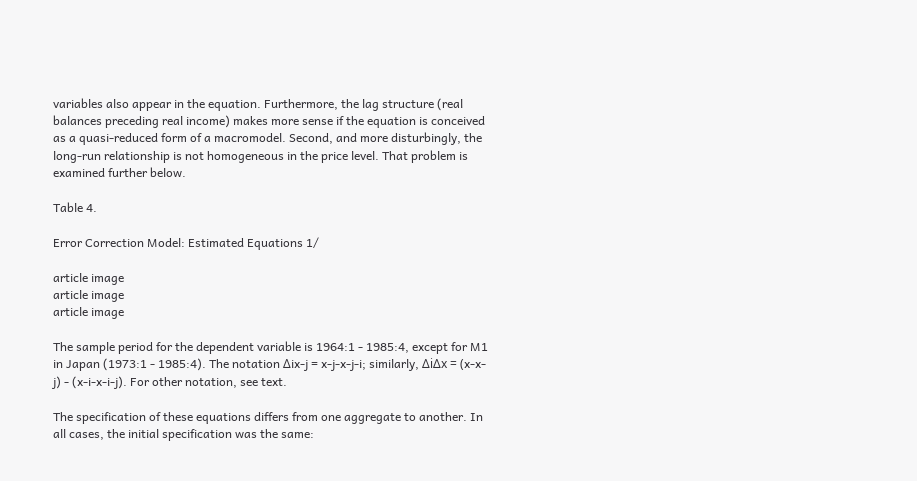variables also appear in the equation. Furthermore, the lag structure (real balances preceding real income) makes more sense if the equation is conceived as a quasi-reduced form of a macromodel. Second, and more disturbingly, the long-run relationship is not homogeneous in the price level. That problem is examined further below.

Table 4.

Error Correction Model: Estimated Equations 1/

article image
article image
article image

The sample period for the dependent variable is 1964:1 - 1985:4, except for M1 in Japan (1973:1 - 1985:4). The notation Δix-j = x-j-x-j-i; similarly, ΔiΔx = (x-x-j) - (x-i-x-i-j). For other notation, see text.

The specification of these equations differs from one aggregate to another. In all cases, the initial specification was the same: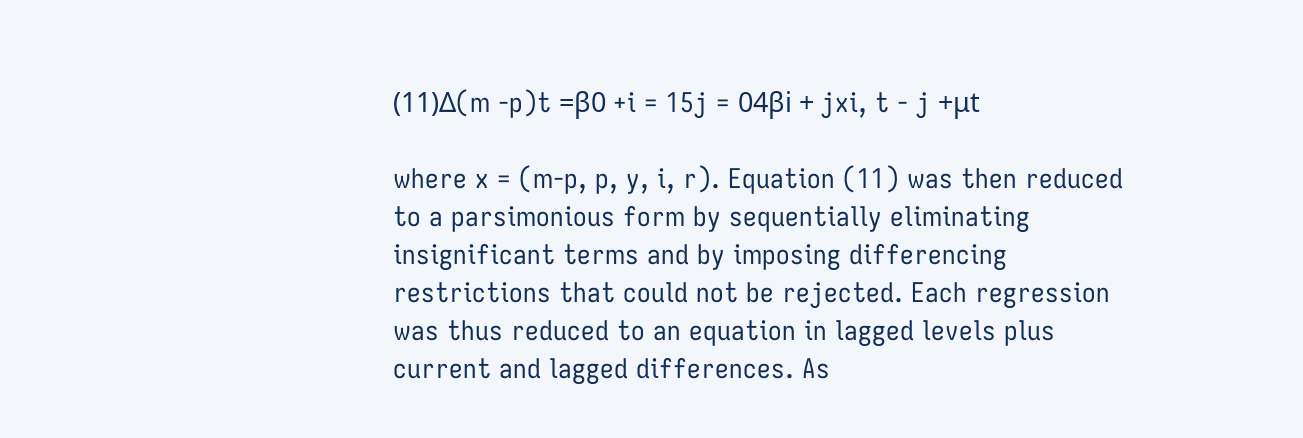(11)Δ(m -p)t =β0 +i = 15j = 04βi + jxi, t - j +μt

where x = (m-p, p, y, i, r). Equation (11) was then reduced to a parsimonious form by sequentially eliminating insignificant terms and by imposing differencing restrictions that could not be rejected. Each regression was thus reduced to an equation in lagged levels plus current and lagged differences. As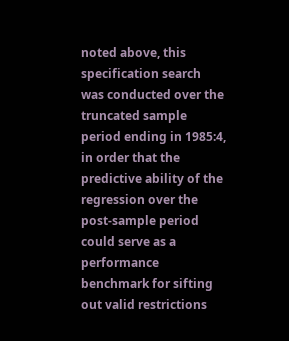noted above, this specification search was conducted over the truncated sample period ending in 1985:4, in order that the predictive ability of the regression over the post-sample period could serve as a performance benchmark for sifting out valid restrictions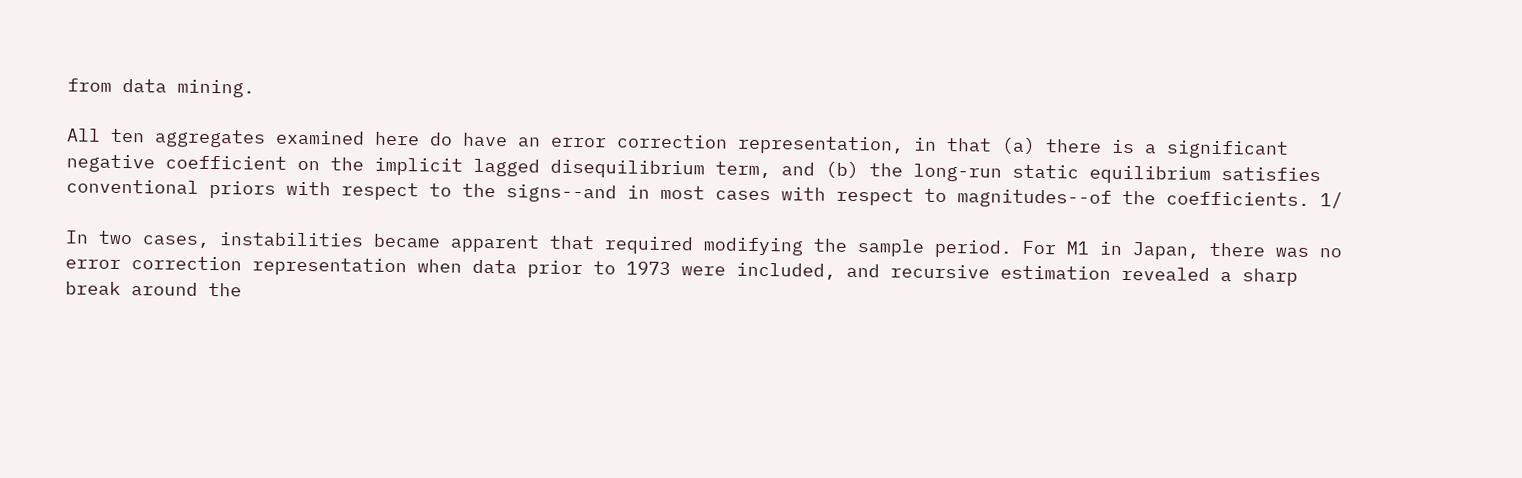from data mining.

All ten aggregates examined here do have an error correction representation, in that (a) there is a significant negative coefficient on the implicit lagged disequilibrium term, and (b) the long-run static equilibrium satisfies conventional priors with respect to the signs--and in most cases with respect to magnitudes--of the coefficients. 1/

In two cases, instabilities became apparent that required modifying the sample period. For M1 in Japan, there was no error correction representation when data prior to 1973 were included, and recursive estimation revealed a sharp break around the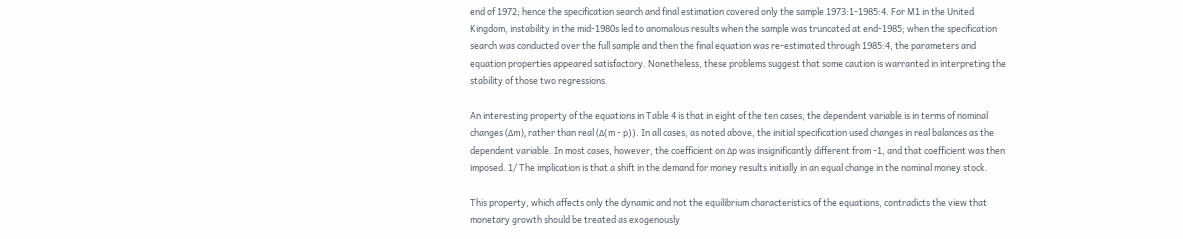end of 1972; hence the specification search and final estimation covered only the sample 1973:1-1985:4. For M1 in the United Kingdom, instability in the mid-1980s led to anomalous results when the sample was truncated at end-1985; when the specification search was conducted over the full sample and then the final equation was re-estimated through 1985:4, the parameters and equation properties appeared satisfactory. Nonetheless, these problems suggest that some caution is warranted in interpreting the stability of those two regressions.

An interesting property of the equations in Table 4 is that in eight of the ten cases, the dependent variable is in terms of nominal changes (Δm), rather than real (Δ(m - p)). In all cases, as noted above, the initial specification used changes in real balances as the dependent variable. In most cases, however, the coefficient on Δp was insignificantly different from -1, and that coefficient was then imposed. 1/ The implication is that a shift in the demand for money results initially in an equal change in the nominal money stock.

This property, which affects only the dynamic and not the equilibrium characteristics of the equations, contradicts the view that monetary growth should be treated as exogenously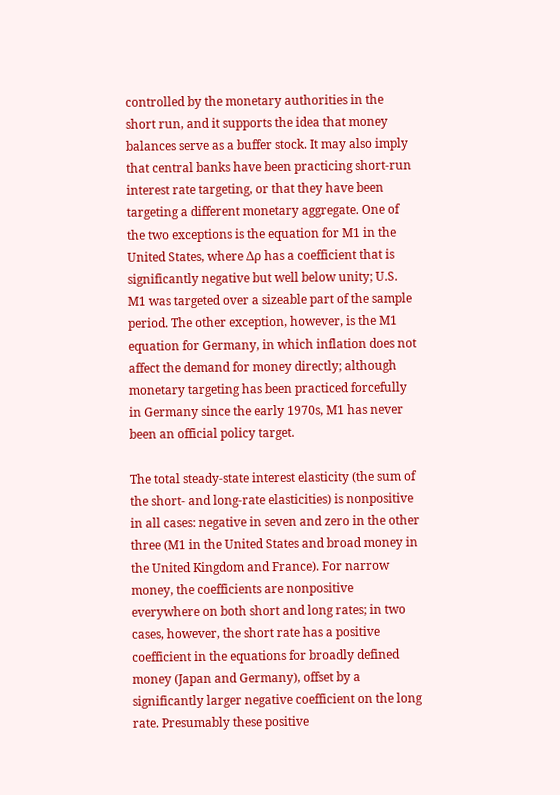controlled by the monetary authorities in the short run, and it supports the idea that money balances serve as a buffer stock. It may also imply that central banks have been practicing short-run interest rate targeting, or that they have been targeting a different monetary aggregate. One of the two exceptions is the equation for M1 in the United States, where Δρ has a coefficient that is significantly negative but well below unity; U.S. M1 was targeted over a sizeable part of the sample period. The other exception, however, is the M1 equation for Germany, in which inflation does not affect the demand for money directly; although monetary targeting has been practiced forcefully in Germany since the early 1970s, M1 has never been an official policy target.

The total steady-state interest elasticity (the sum of the short- and long-rate elasticities) is nonpositive in all cases: negative in seven and zero in the other three (M1 in the United States and broad money in the United Kingdom and France). For narrow money, the coefficients are nonpositive everywhere on both short and long rates; in two cases, however, the short rate has a positive coefficient in the equations for broadly defined money (Japan and Germany), offset by a significantly larger negative coefficient on the long rate. Presumably these positive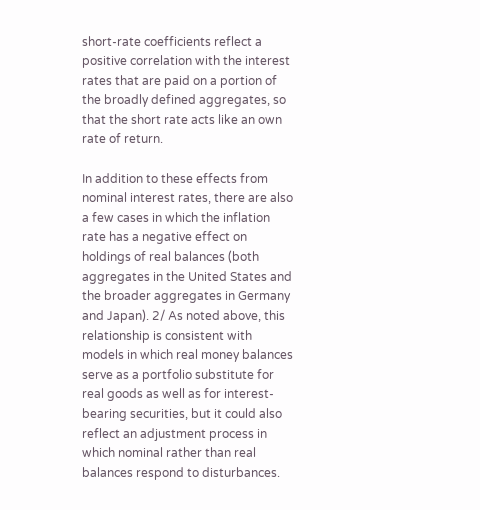short-rate coefficients reflect a positive correlation with the interest rates that are paid on a portion of the broadly defined aggregates, so that the short rate acts like an own rate of return.

In addition to these effects from nominal interest rates, there are also a few cases in which the inflation rate has a negative effect on holdings of real balances (both aggregates in the United States and the broader aggregates in Germany and Japan). 2/ As noted above, this relationship is consistent with models in which real money balances serve as a portfolio substitute for real goods as well as for interest-bearing securities, but it could also reflect an adjustment process in which nominal rather than real balances respond to disturbances.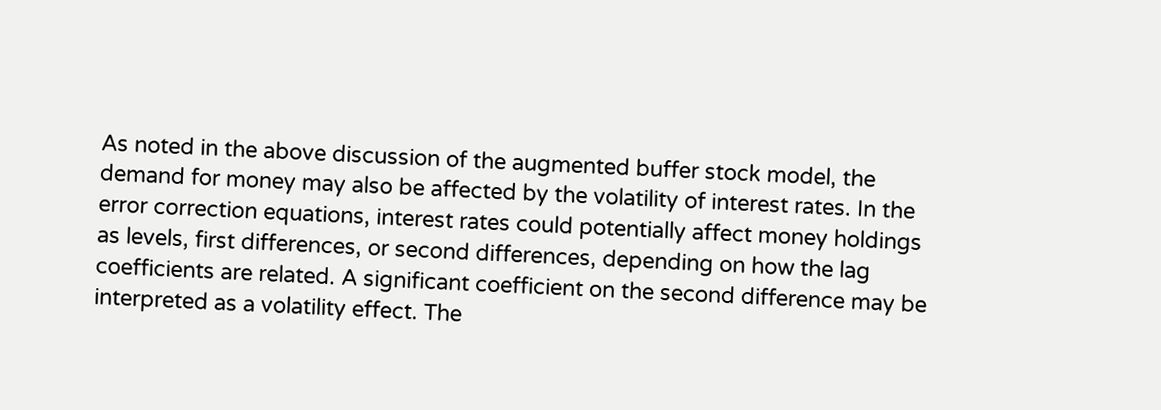As noted in the above discussion of the augmented buffer stock model, the demand for money may also be affected by the volatility of interest rates. In the error correction equations, interest rates could potentially affect money holdings as levels, first differences, or second differences, depending on how the lag coefficients are related. A significant coefficient on the second difference may be interpreted as a volatility effect. The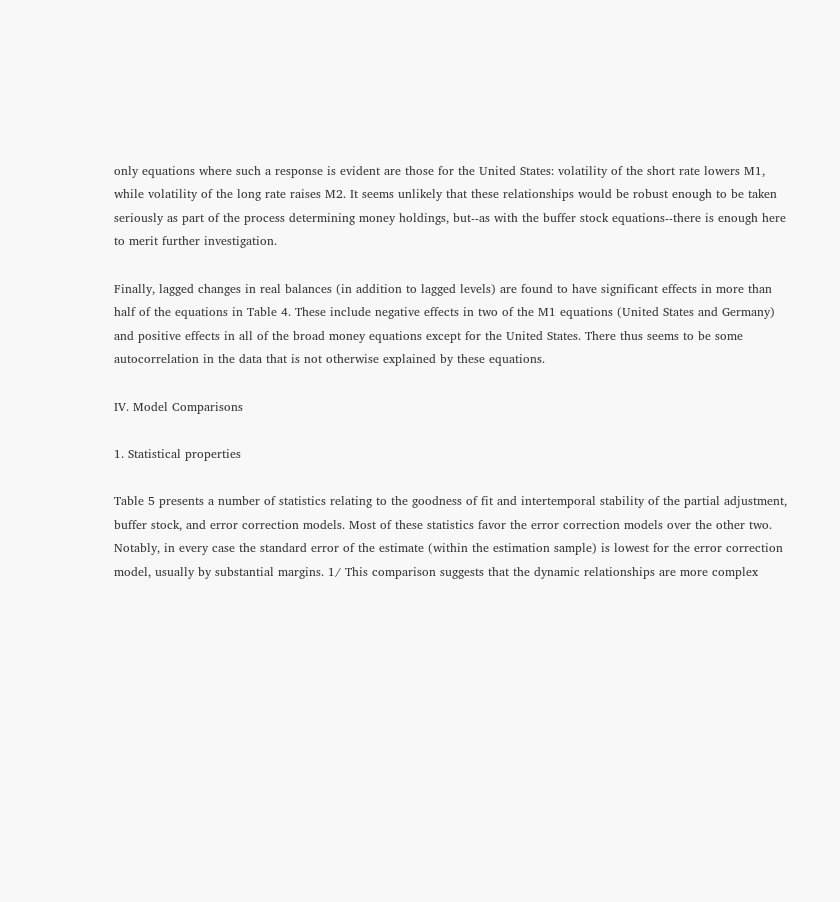only equations where such a response is evident are those for the United States: volatility of the short rate lowers M1, while volatility of the long rate raises M2. It seems unlikely that these relationships would be robust enough to be taken seriously as part of the process determining money holdings, but--as with the buffer stock equations--there is enough here to merit further investigation.

Finally, lagged changes in real balances (in addition to lagged levels) are found to have significant effects in more than half of the equations in Table 4. These include negative effects in two of the M1 equations (United States and Germany) and positive effects in all of the broad money equations except for the United States. There thus seems to be some autocorrelation in the data that is not otherwise explained by these equations.

IV. Model Comparisons

1. Statistical properties

Table 5 presents a number of statistics relating to the goodness of fit and intertemporal stability of the partial adjustment, buffer stock, and error correction models. Most of these statistics favor the error correction models over the other two. Notably, in every case the standard error of the estimate (within the estimation sample) is lowest for the error correction model, usually by substantial margins. 1/ This comparison suggests that the dynamic relationships are more complex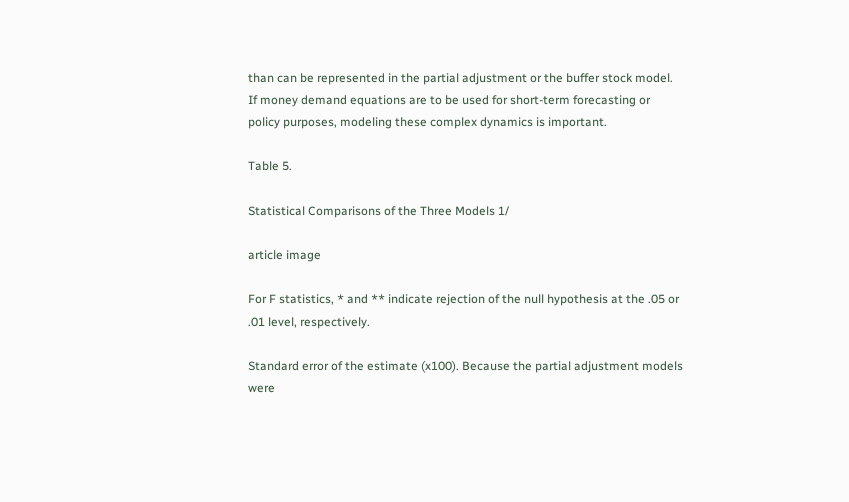than can be represented in the partial adjustment or the buffer stock model. If money demand equations are to be used for short-term forecasting or policy purposes, modeling these complex dynamics is important.

Table 5.

Statistical Comparisons of the Three Models 1/

article image

For F statistics, * and ** indicate rejection of the null hypothesis at the .05 or .01 level, respectively.

Standard error of the estimate (x100). Because the partial adjustment models were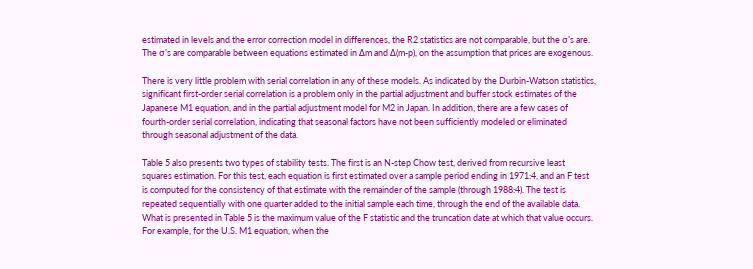estimated in levels and the error correction model in differences, the R2 statistics are not comparable, but the σ's are. The σ's are comparable between equations estimated in Δm and Δ(m-p), on the assumption that prices are exogenous.

There is very little problem with serial correlation in any of these models. As indicated by the Durbin-Watson statistics, significant first-order serial correlation is a problem only in the partial adjustment and buffer stock estimates of the Japanese M1 equation, and in the partial adjustment model for M2 in Japan. In addition, there are a few cases of fourth-order serial correlation, indicating that seasonal factors have not been sufficiently modeled or eliminated through seasonal adjustment of the data.

Table 5 also presents two types of stability tests. The first is an N-step Chow test, derived from recursive least squares estimation. For this test, each equation is first estimated over a sample period ending in 1971:4, and an F test is computed for the consistency of that estimate with the remainder of the sample (through 1988:4). The test is repeated sequentially with one quarter added to the initial sample each time, through the end of the available data. What is presented in Table 5 is the maximum value of the F statistic and the truncation date at which that value occurs. For example, for the U.S. M1 equation, when the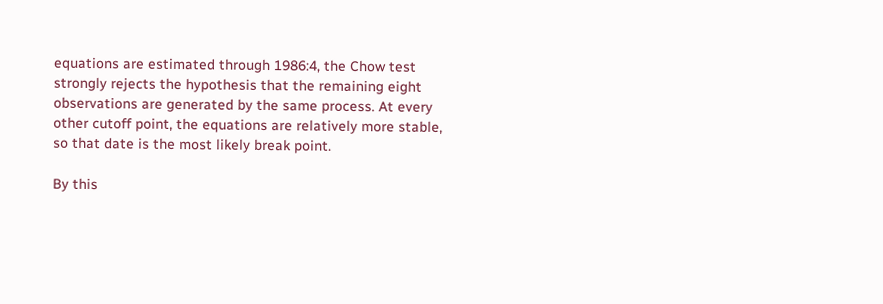equations are estimated through 1986:4, the Chow test strongly rejects the hypothesis that the remaining eight observations are generated by the same process. At every other cutoff point, the equations are relatively more stable, so that date is the most likely break point.

By this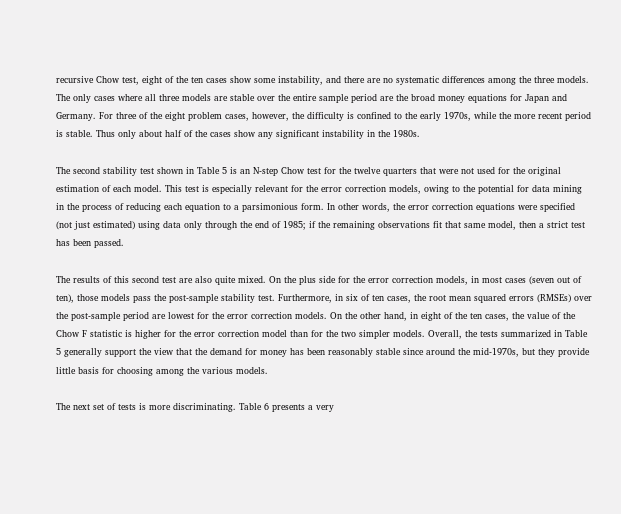recursive Chow test, eight of the ten cases show some instability, and there are no systematic differences among the three models. The only cases where all three models are stable over the entire sample period are the broad money equations for Japan and Germany. For three of the eight problem cases, however, the difficulty is confined to the early 1970s, while the more recent period is stable. Thus only about half of the cases show any significant instability in the 1980s.

The second stability test shown in Table 5 is an N-step Chow test for the twelve quarters that were not used for the original estimation of each model. This test is especially relevant for the error correction models, owing to the potential for data mining in the process of reducing each equation to a parsimonious form. In other words, the error correction equations were specified (not just estimated) using data only through the end of 1985; if the remaining observations fit that same model, then a strict test has been passed.

The results of this second test are also quite mixed. On the plus side for the error correction models, in most cases (seven out of ten), those models pass the post-sample stability test. Furthermore, in six of ten cases, the root mean squared errors (RMSEs) over the post-sample period are lowest for the error correction models. On the other hand, in eight of the ten cases, the value of the Chow F statistic is higher for the error correction model than for the two simpler models. Overall, the tests summarized in Table 5 generally support the view that the demand for money has been reasonably stable since around the mid-1970s, but they provide little basis for choosing among the various models.

The next set of tests is more discriminating. Table 6 presents a very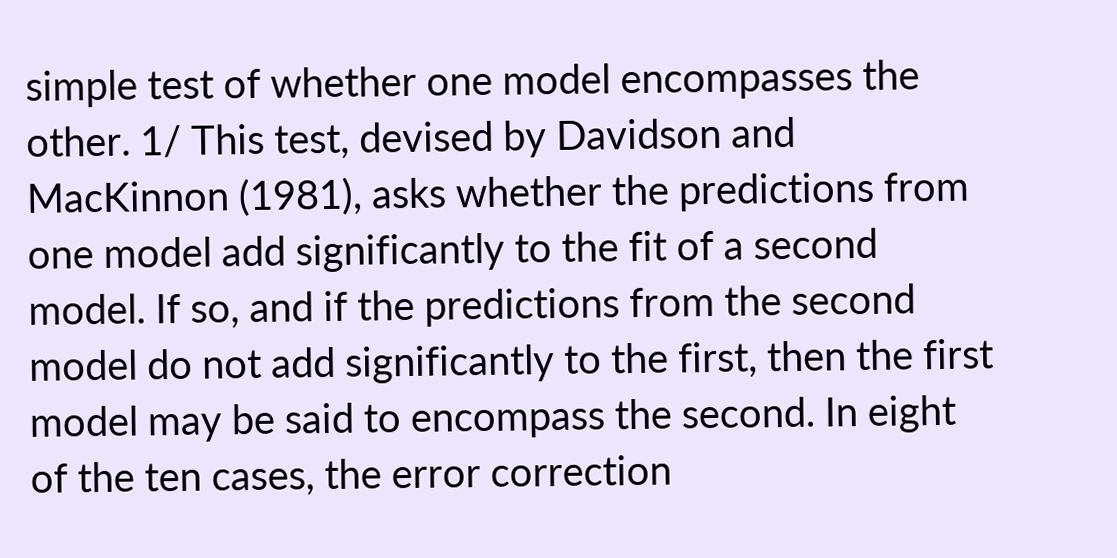simple test of whether one model encompasses the other. 1/ This test, devised by Davidson and MacKinnon (1981), asks whether the predictions from one model add significantly to the fit of a second model. If so, and if the predictions from the second model do not add significantly to the first, then the first model may be said to encompass the second. In eight of the ten cases, the error correction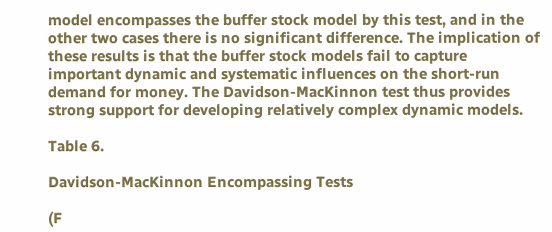model encompasses the buffer stock model by this test, and in the other two cases there is no significant difference. The implication of these results is that the buffer stock models fail to capture important dynamic and systematic influences on the short-run demand for money. The Davidson-MacKinnon test thus provides strong support for developing relatively complex dynamic models.

Table 6.

Davidson-MacKinnon Encompassing Tests

(F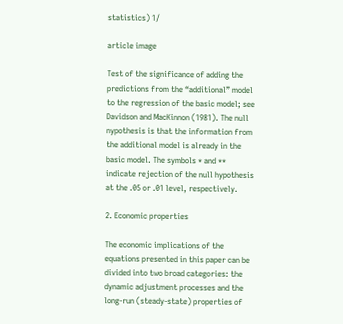statistics) 1/

article image

Test of the significance of adding the predictions from the “additional” model to the regression of the basic model; see Davidson and MacKinnon (1981). The null nypothesis is that the information from the additional model is already in the basic model. The symbols * and ** indicate rejection of the null hypothesis at the .05 or .01 level, respectively.

2. Economic properties

The economic implications of the equations presented in this paper can be divided into two broad categories: the dynamic adjustment processes and the long-run (steady-state) properties of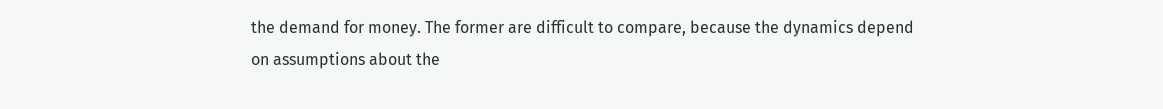the demand for money. The former are difficult to compare, because the dynamics depend on assumptions about the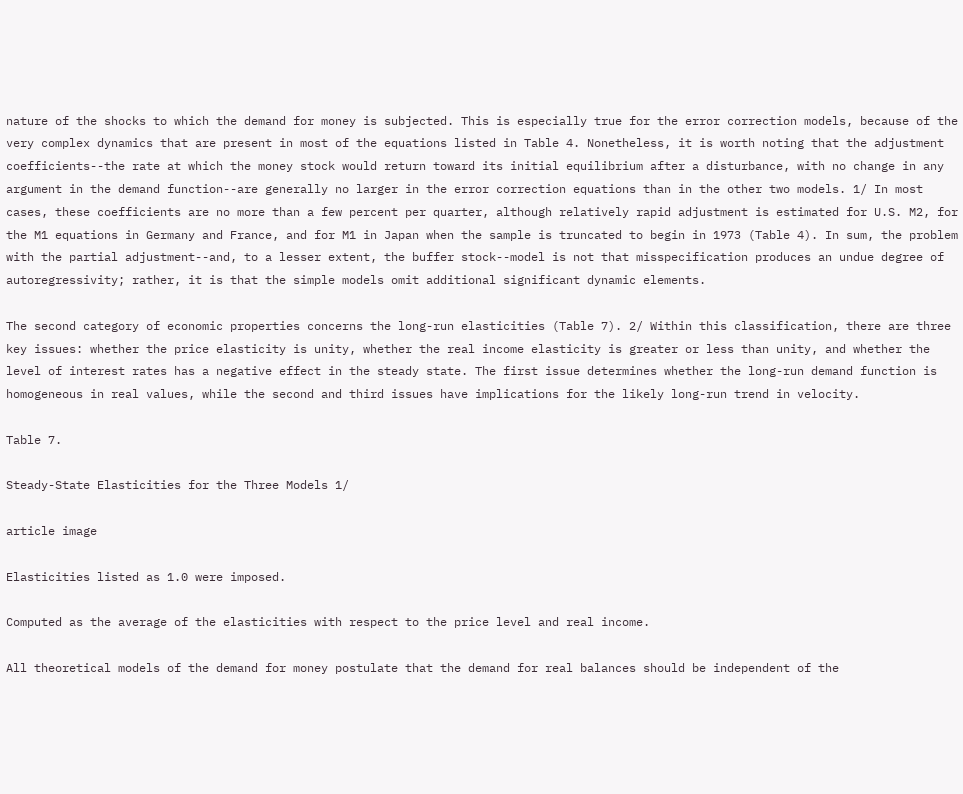nature of the shocks to which the demand for money is subjected. This is especially true for the error correction models, because of the very complex dynamics that are present in most of the equations listed in Table 4. Nonetheless, it is worth noting that the adjustment coefficients--the rate at which the money stock would return toward its initial equilibrium after a disturbance, with no change in any argument in the demand function--are generally no larger in the error correction equations than in the other two models. 1/ In most cases, these coefficients are no more than a few percent per quarter, although relatively rapid adjustment is estimated for U.S. M2, for the M1 equations in Germany and France, and for M1 in Japan when the sample is truncated to begin in 1973 (Table 4). In sum, the problem with the partial adjustment--and, to a lesser extent, the buffer stock--model is not that misspecification produces an undue degree of autoregressivity; rather, it is that the simple models omit additional significant dynamic elements.

The second category of economic properties concerns the long-run elasticities (Table 7). 2/ Within this classification, there are three key issues: whether the price elasticity is unity, whether the real income elasticity is greater or less than unity, and whether the level of interest rates has a negative effect in the steady state. The first issue determines whether the long-run demand function is homogeneous in real values, while the second and third issues have implications for the likely long-run trend in velocity.

Table 7.

Steady-State Elasticities for the Three Models 1/

article image

Elasticities listed as 1.0 were imposed.

Computed as the average of the elasticities with respect to the price level and real income.

All theoretical models of the demand for money postulate that the demand for real balances should be independent of the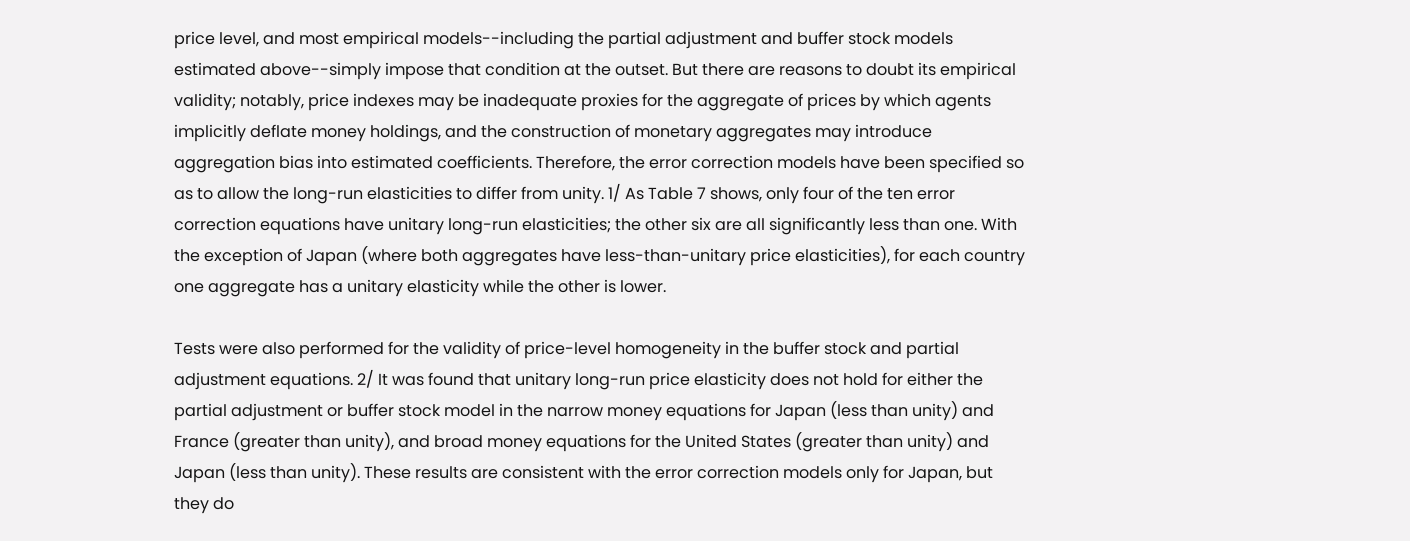price level, and most empirical models--including the partial adjustment and buffer stock models estimated above--simply impose that condition at the outset. But there are reasons to doubt its empirical validity; notably, price indexes may be inadequate proxies for the aggregate of prices by which agents implicitly deflate money holdings, and the construction of monetary aggregates may introduce aggregation bias into estimated coefficients. Therefore, the error correction models have been specified so as to allow the long-run elasticities to differ from unity. 1/ As Table 7 shows, only four of the ten error correction equations have unitary long-run elasticities; the other six are all significantly less than one. With the exception of Japan (where both aggregates have less-than-unitary price elasticities), for each country one aggregate has a unitary elasticity while the other is lower.

Tests were also performed for the validity of price-level homogeneity in the buffer stock and partial adjustment equations. 2/ It was found that unitary long-run price elasticity does not hold for either the partial adjustment or buffer stock model in the narrow money equations for Japan (less than unity) and France (greater than unity), and broad money equations for the United States (greater than unity) and Japan (less than unity). These results are consistent with the error correction models only for Japan, but they do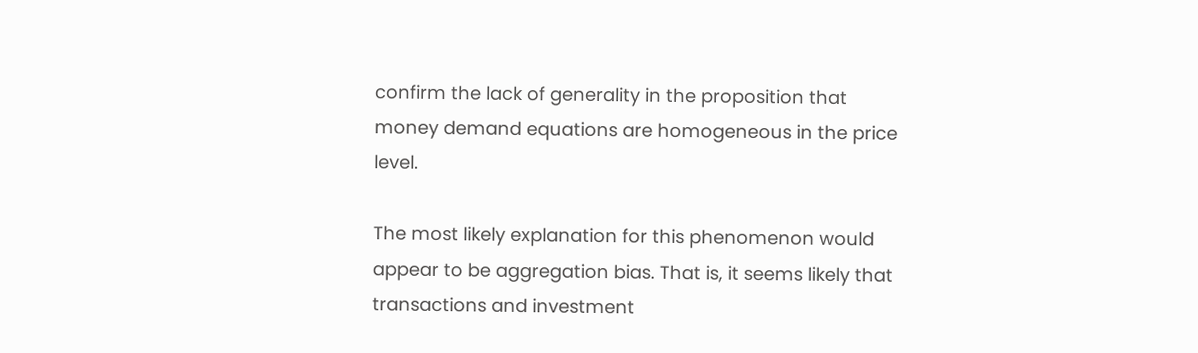confirm the lack of generality in the proposition that money demand equations are homogeneous in the price level.

The most likely explanation for this phenomenon would appear to be aggregation bias. That is, it seems likely that transactions and investment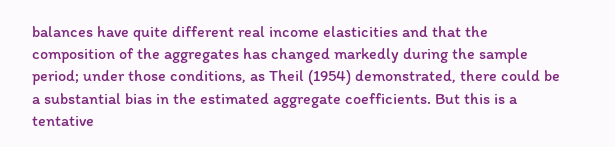balances have quite different real income elasticities and that the composition of the aggregates has changed markedly during the sample period; under those conditions, as Theil (1954) demonstrated, there could be a substantial bias in the estimated aggregate coefficients. But this is a tentative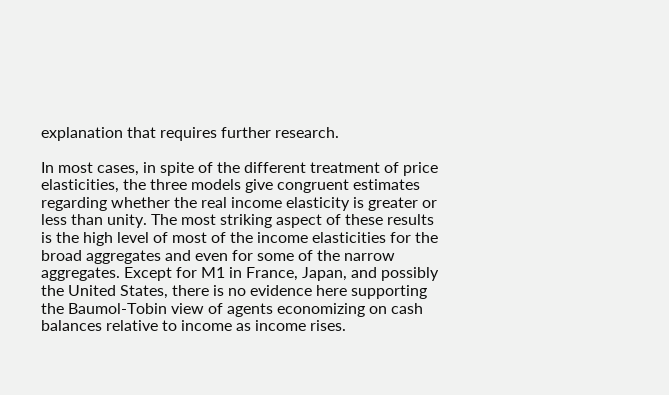explanation that requires further research.

In most cases, in spite of the different treatment of price elasticities, the three models give congruent estimates regarding whether the real income elasticity is greater or less than unity. The most striking aspect of these results is the high level of most of the income elasticities for the broad aggregates and even for some of the narrow aggregates. Except for M1 in France, Japan, and possibly the United States, there is no evidence here supporting the Baumol-Tobin view of agents economizing on cash balances relative to income as income rises.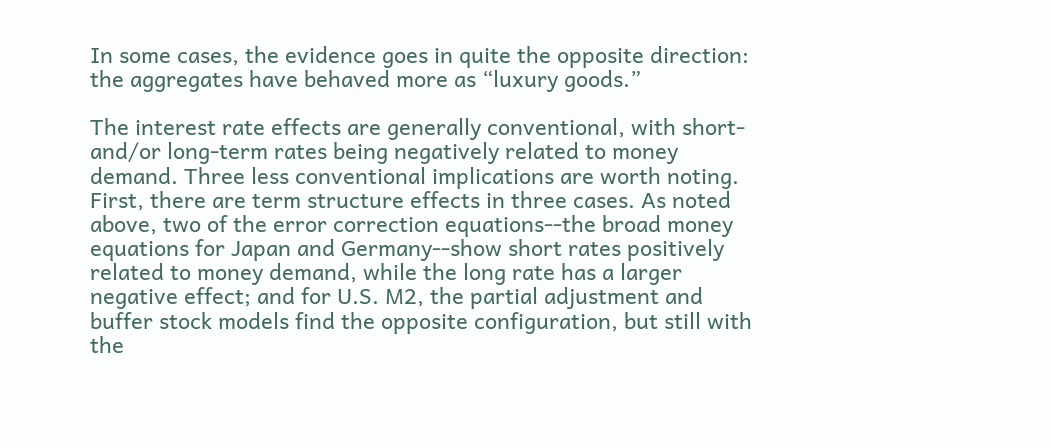In some cases, the evidence goes in quite the opposite direction: the aggregates have behaved more as “luxury goods.”

The interest rate effects are generally conventional, with short-and/or long-term rates being negatively related to money demand. Three less conventional implications are worth noting. First, there are term structure effects in three cases. As noted above, two of the error correction equations--the broad money equations for Japan and Germany--show short rates positively related to money demand, while the long rate has a larger negative effect; and for U.S. M2, the partial adjustment and buffer stock models find the opposite configuration, but still with the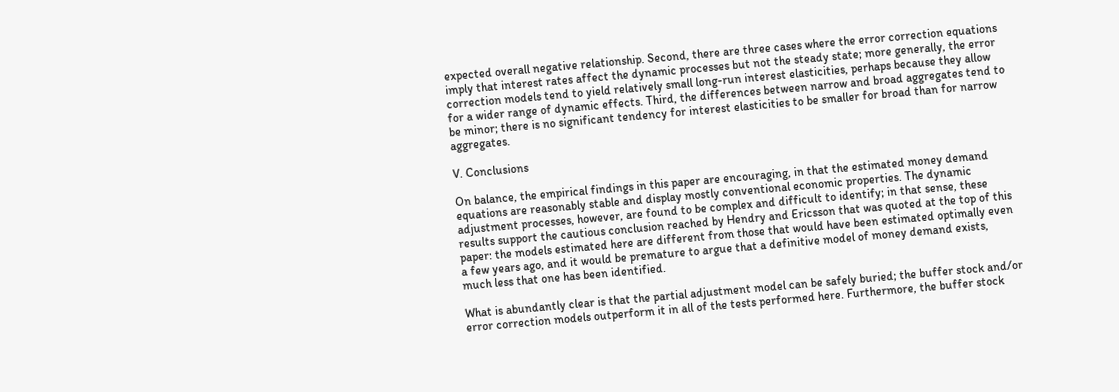expected overall negative relationship. Second, there are three cases where the error correction equations imply that interest rates affect the dynamic processes but not the steady state; more generally, the error correction models tend to yield relatively small long-run interest elasticities, perhaps because they allow for a wider range of dynamic effects. Third, the differences between narrow and broad aggregates tend to be minor; there is no significant tendency for interest elasticities to be smaller for broad than for narrow aggregates.

V. Conclusions

On balance, the empirical findings in this paper are encouraging, in that the estimated money demand equations are reasonably stable and display mostly conventional economic properties. The dynamic adjustment processes, however, are found to be complex and difficult to identify; in that sense, these results support the cautious conclusion reached by Hendry and Ericsson that was quoted at the top of this paper: the models estimated here are different from those that would have been estimated optimally even a few years ago, and it would be premature to argue that a definitive model of money demand exists, much less that one has been identified.

What is abundantly clear is that the partial adjustment model can be safely buried; the buffer stock and/or error correction models outperform it in all of the tests performed here. Furthermore, the buffer stock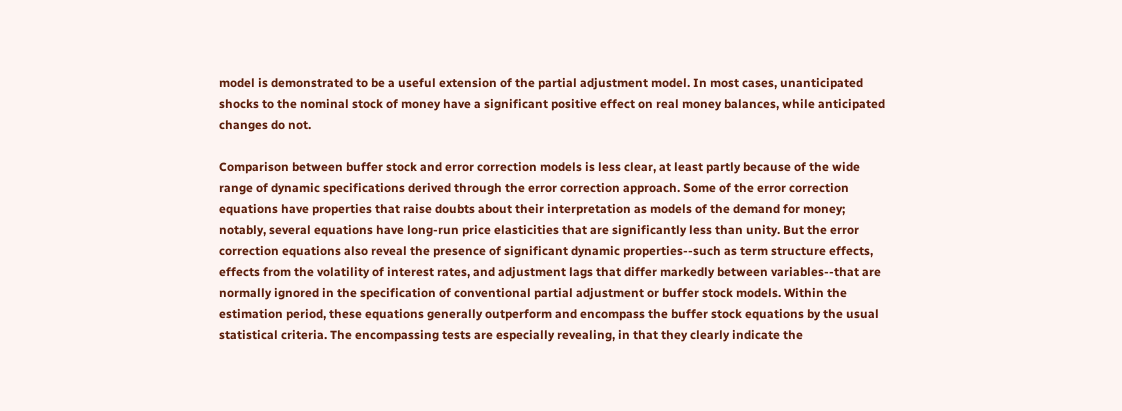model is demonstrated to be a useful extension of the partial adjustment model. In most cases, unanticipated shocks to the nominal stock of money have a significant positive effect on real money balances, while anticipated changes do not.

Comparison between buffer stock and error correction models is less clear, at least partly because of the wide range of dynamic specifications derived through the error correction approach. Some of the error correction equations have properties that raise doubts about their interpretation as models of the demand for money; notably, several equations have long-run price elasticities that are significantly less than unity. But the error correction equations also reveal the presence of significant dynamic properties--such as term structure effects, effects from the volatility of interest rates, and adjustment lags that differ markedly between variables--that are normally ignored in the specification of conventional partial adjustment or buffer stock models. Within the estimation period, these equations generally outperform and encompass the buffer stock equations by the usual statistical criteria. The encompassing tests are especially revealing, in that they clearly indicate the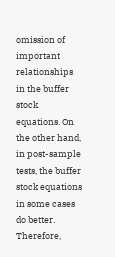omission of important relationships in the buffer stock equations. On the other hand, in post-sample tests, the buffer stock equations in some cases do better. Therefore,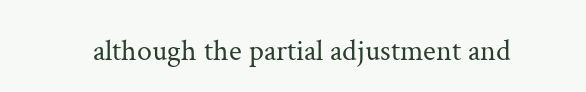although the partial adjustment and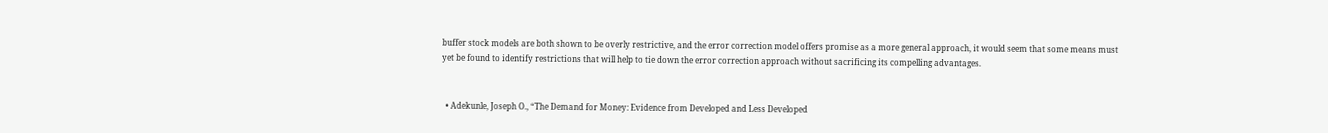buffer stock models are both shown to be overly restrictive, and the error correction model offers promise as a more general approach, it would seem that some means must yet be found to identify restrictions that will help to tie down the error correction approach without sacrificing its compelling advantages.


  • Adekunle, Joseph O., “The Demand for Money: Evidence from Developed and Less Developed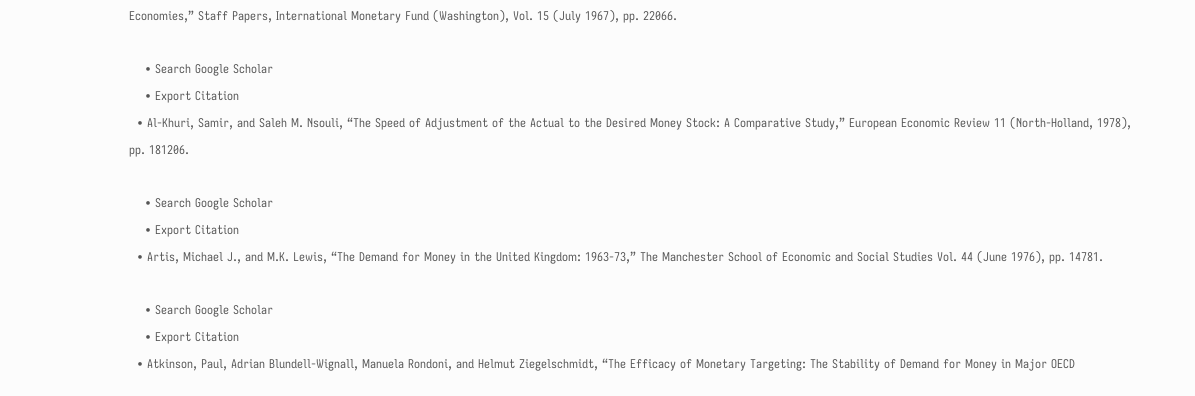Economies,” Staff Papers, International Monetary Fund (Washington), Vol. 15 (July 1967), pp. 22066.

    • Search Google Scholar
    • Export Citation
  • Al-Khuri, Samir, and Saleh M. Nsouli, “The Speed of Adjustment of the Actual to the Desired Money Stock: A Comparative Study,” European Economic Review 11 (North-Holland, 1978), pp. 181206.

    • Search Google Scholar
    • Export Citation
  • Artis, Michael J., and M.K. Lewis, “The Demand for Money in the United Kingdom: 1963-73,” The Manchester School of Economic and Social Studies Vol. 44 (June 1976), pp. 14781.

    • Search Google Scholar
    • Export Citation
  • Atkinson, Paul, Adrian Blundell-Wignall, Manuela Rondoni, and Helmut Ziegelschmidt, “The Efficacy of Monetary Targeting: The Stability of Demand for Money in Major OECD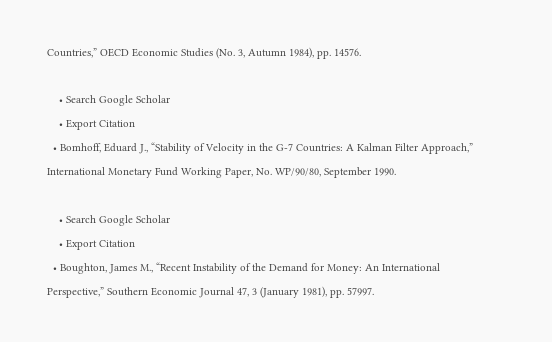Countries,” OECD Economic Studies (No. 3, Autumn 1984), pp. 14576.

    • Search Google Scholar
    • Export Citation
  • Bomhoff, Eduard J., “Stability of Velocity in the G-7 Countries: A Kalman Filter Approach,” International Monetary Fund Working Paper, No. WP/90/80, September 1990.

    • Search Google Scholar
    • Export Citation
  • Boughton, James M., “Recent Instability of the Demand for Money: An International Perspective,” Southern Economic Journal 47, 3 (January 1981), pp. 57997.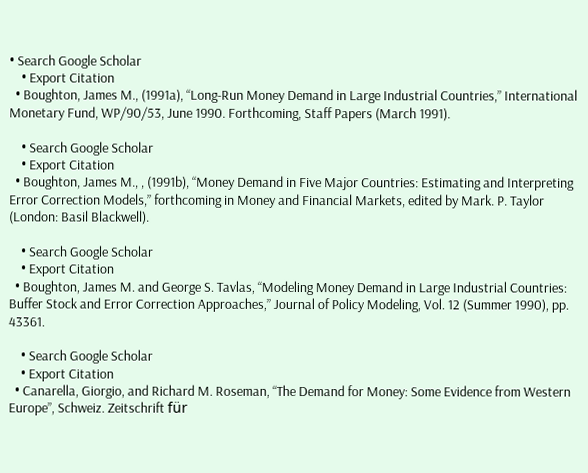• Search Google Scholar
    • Export Citation
  • Boughton, James M., (1991a), “Long-Run Money Demand in Large Industrial Countries,” International Monetary Fund, WP/90/53, June 1990. Forthcoming, Staff Papers (March 1991).

    • Search Google Scholar
    • Export Citation
  • Boughton, James M., , (1991b), “Money Demand in Five Major Countries: Estimating and Interpreting Error Correction Models,” forthcoming in Money and Financial Markets, edited by Mark. P. Taylor (London: Basil Blackwell).

    • Search Google Scholar
    • Export Citation
  • Boughton, James M. and George S. Tavlas, “Modeling Money Demand in Large Industrial Countries: Buffer Stock and Error Correction Approaches,” Journal of Policy Modeling, Vol. 12 (Summer 1990), pp. 43361.

    • Search Google Scholar
    • Export Citation
  • Canarella, Giorgio, and Richard M. Roseman, “The Demand for Money: Some Evidence from Western Europe”, Schweiz. Zeitschrift für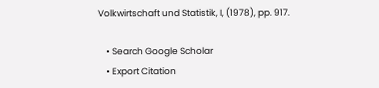Volkwirtschaft und Statistik, I, (1978), pp. 917.

    • Search Google Scholar
    • Export Citation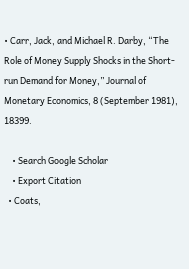• Carr, Jack, and Michael R. Darby, “The Role of Money Supply Shocks in the Short-run Demand for Money,” Journal of Monetary Economics, 8 (September 1981), 18399.

    • Search Google Scholar
    • Export Citation
  • Coats,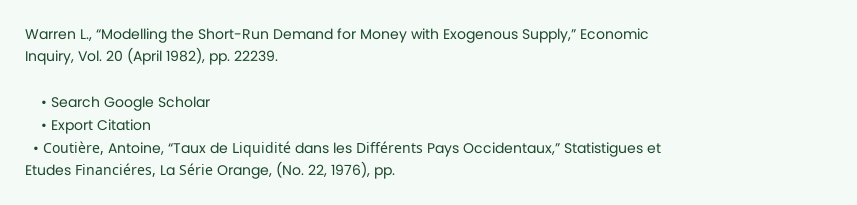Warren L., “Modelling the Short-Run Demand for Money with Exogenous Supply,” Economic Inquiry, Vol. 20 (April 1982), pp. 22239.

    • Search Google Scholar
    • Export Citation
  • Coutière, Antoine, “Taux de Liquidité dans les Différents Pays Occidentaux,” Statistigues et Etudes Financiéres, La Série Orange, (No. 22, 1976), pp.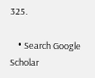325.

    • Search Google Scholar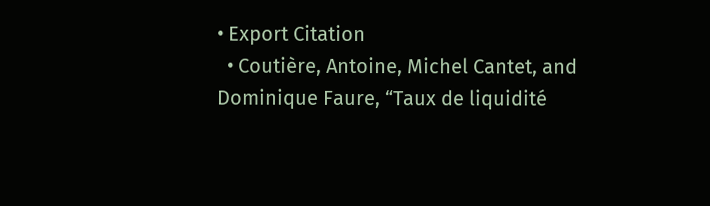• Export Citation
  • Coutière, Antoine, Michel Cantet, and Dominique Faure, “Taux de liquidité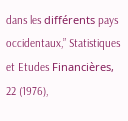dans les différents pays occidentaux,” Statistiques et Etudes Financières, 22 (1976),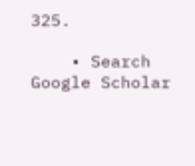325.

    • Search Google Scholar